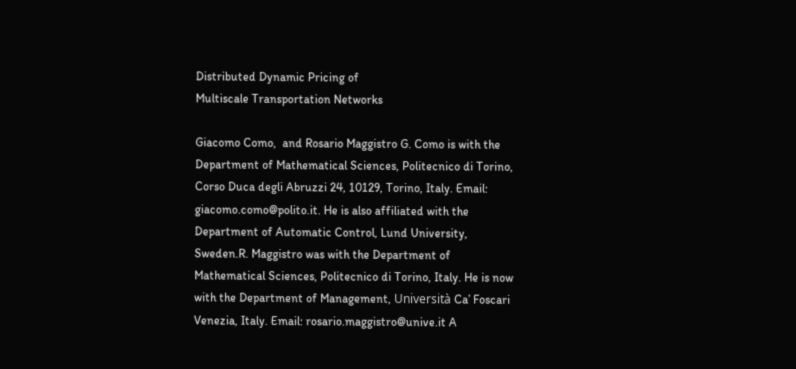Distributed Dynamic Pricing of
Multiscale Transportation Networks

Giacomo Como,  and Rosario Maggistro G. Como is with the Department of Mathematical Sciences, Politecnico di Torino, Corso Duca degli Abruzzi 24, 10129, Torino, Italy. Email: giacomo.como@polito.it. He is also affiliated with the Department of Automatic Control, Lund University, Sweden.R. Maggistro was with the Department of Mathematical Sciences, Politecnico di Torino, Italy. He is now with the Department of Management, Università Ca’ Foscari Venezia, Italy. Email: rosario.maggistro@unive.it A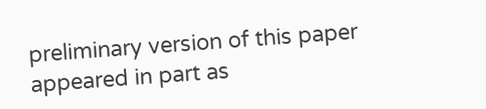preliminary version of this paper appeared in part as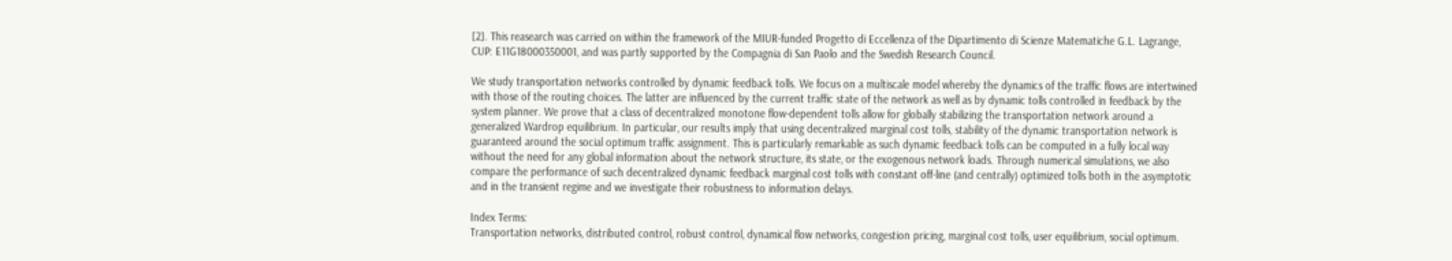[2]. This reasearch was carried on within the framework of the MIUR-funded Progetto di Eccellenza of the Dipartimento di Scienze Matematiche G.L. Lagrange, CUP: E11G18000350001, and was partly supported by the Compagnia di San Paolo and the Swedish Research Council.

We study transportation networks controlled by dynamic feedback tolls. We focus on a multiscale model whereby the dynamics of the traffic flows are intertwined with those of the routing choices. The latter are influenced by the current traffic state of the network as well as by dynamic tolls controlled in feedback by the system planner. We prove that a class of decentralized monotone flow-dependent tolls allow for globally stabilizing the transportation network around a generalized Wardrop equilibrium. In particular, our results imply that using decentralized marginal cost tolls, stability of the dynamic transportation network is guaranteed around the social optimum traffic assignment. This is particularly remarkable as such dynamic feedback tolls can be computed in a fully local way without the need for any global information about the network structure, its state, or the exogenous network loads. Through numerical simulations, we also compare the performance of such decentralized dynamic feedback marginal cost tolls with constant off-line (and centrally) optimized tolls both in the asymptotic and in the transient regime and we investigate their robustness to information delays.

Index Terms:
Transportation networks, distributed control, robust control, dynamical flow networks, congestion pricing, marginal cost tolls, user equilibrium, social optimum.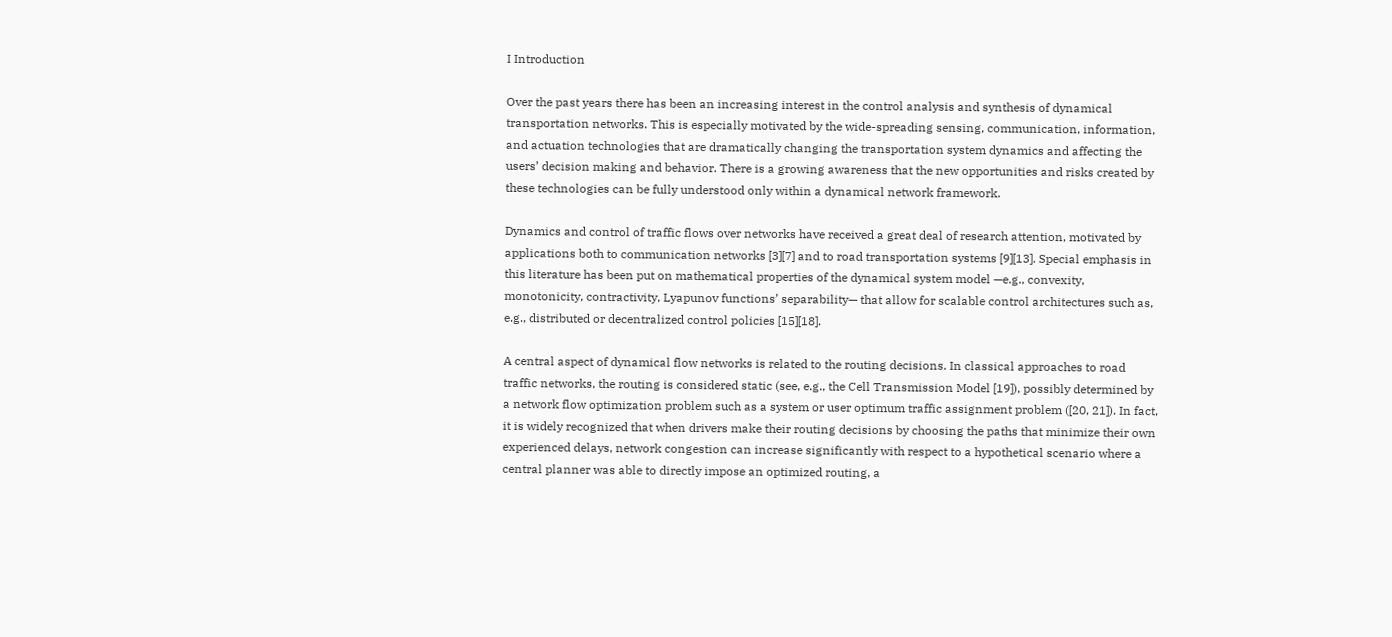I Introduction

Over the past years there has been an increasing interest in the control analysis and synthesis of dynamical transportation networks. This is especially motivated by the wide-spreading sensing, communication, information, and actuation technologies that are dramatically changing the transportation system dynamics and affecting the users’ decision making and behavior. There is a growing awareness that the new opportunities and risks created by these technologies can be fully understood only within a dynamical network framework.

Dynamics and control of traffic flows over networks have received a great deal of research attention, motivated by applications both to communication networks [3][7] and to road transportation systems [9][13]. Special emphasis in this literature has been put on mathematical properties of the dynamical system model —e.g., convexity, monotonicity, contractivity, Lyapunov functions’ separability— that allow for scalable control architectures such as, e.g., distributed or decentralized control policies [15][18].

A central aspect of dynamical flow networks is related to the routing decisions. In classical approaches to road traffic networks, the routing is considered static (see, e.g., the Cell Transmission Model [19]), possibly determined by a network flow optimization problem such as a system or user optimum traffic assignment problem ([20, 21]). In fact, it is widely recognized that when drivers make their routing decisions by choosing the paths that minimize their own experienced delays, network congestion can increase significantly with respect to a hypothetical scenario where a central planner was able to directly impose an optimized routing, a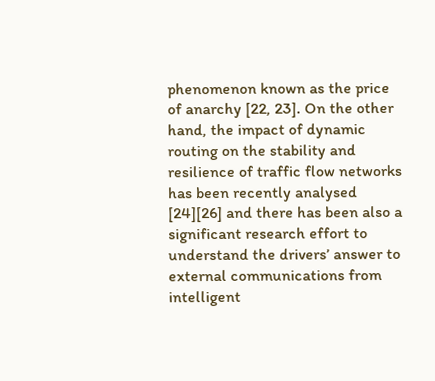phenomenon known as the price of anarchy [22, 23]. On the other hand, the impact of dynamic routing on the stability and resilience of traffic flow networks has been recently analysed [24][26] and there has been also a significant research effort to understand the drivers’ answer to external communications from intelligent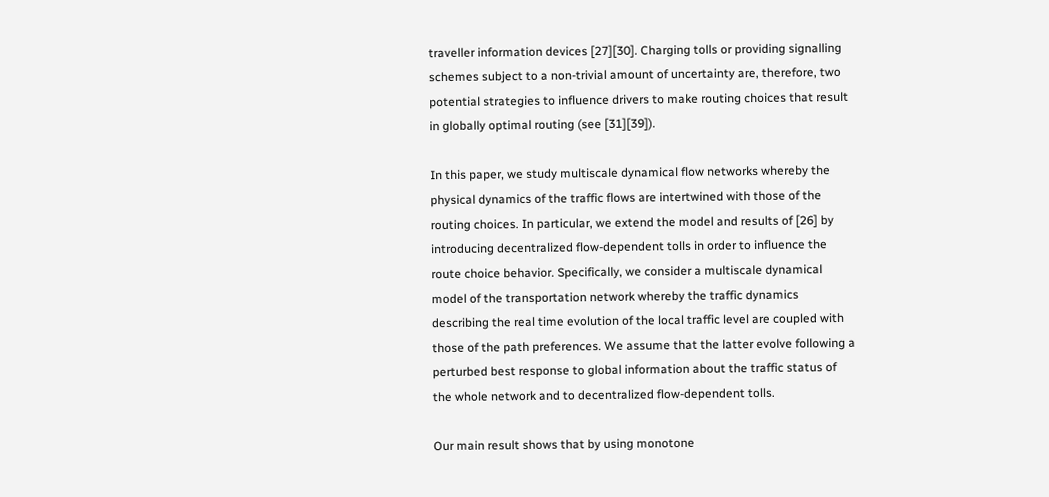traveller information devices [27][30]. Charging tolls or providing signalling schemes subject to a non-trivial amount of uncertainty are, therefore, two potential strategies to influence drivers to make routing choices that result in globally optimal routing (see [31][39]).

In this paper, we study multiscale dynamical flow networks whereby the physical dynamics of the traffic flows are intertwined with those of the routing choices. In particular, we extend the model and results of [26] by introducing decentralized flow-dependent tolls in order to influence the route choice behavior. Specifically, we consider a multiscale dynamical model of the transportation network whereby the traffic dynamics describing the real time evolution of the local traffic level are coupled with those of the path preferences. We assume that the latter evolve following a perturbed best response to global information about the traffic status of the whole network and to decentralized flow-dependent tolls.

Our main result shows that by using monotone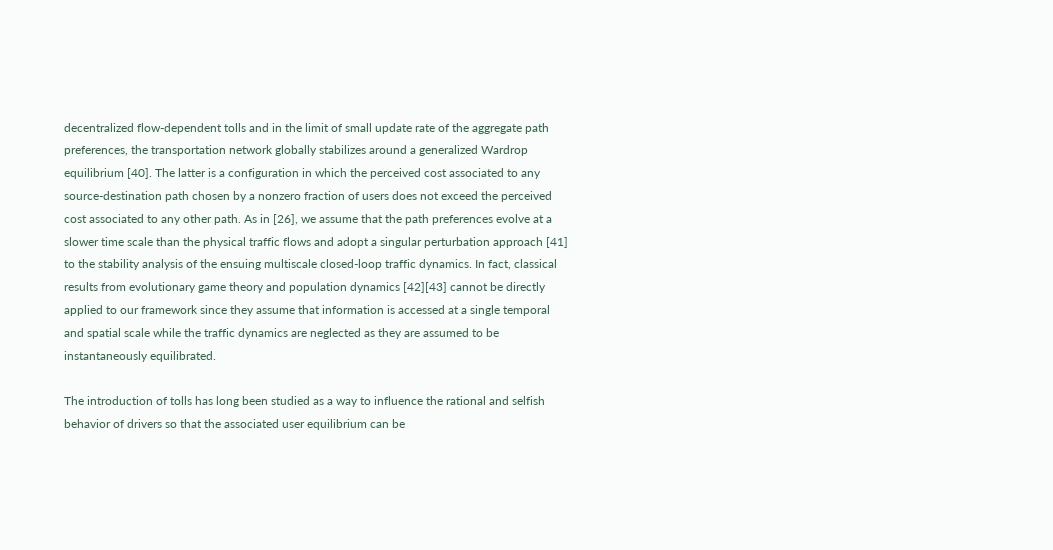decentralized flow-dependent tolls and in the limit of small update rate of the aggregate path preferences, the transportation network globally stabilizes around a generalized Wardrop equilibrium [40]. The latter is a configuration in which the perceived cost associated to any source-destination path chosen by a nonzero fraction of users does not exceed the perceived cost associated to any other path. As in [26], we assume that the path preferences evolve at a slower time scale than the physical traffic flows and adopt a singular perturbation approach [41] to the stability analysis of the ensuing multiscale closed-loop traffic dynamics. In fact, classical results from evolutionary game theory and population dynamics [42][43] cannot be directly applied to our framework since they assume that information is accessed at a single temporal and spatial scale while the traffic dynamics are neglected as they are assumed to be instantaneously equilibrated.

The introduction of tolls has long been studied as a way to influence the rational and selfish behavior of drivers so that the associated user equilibrium can be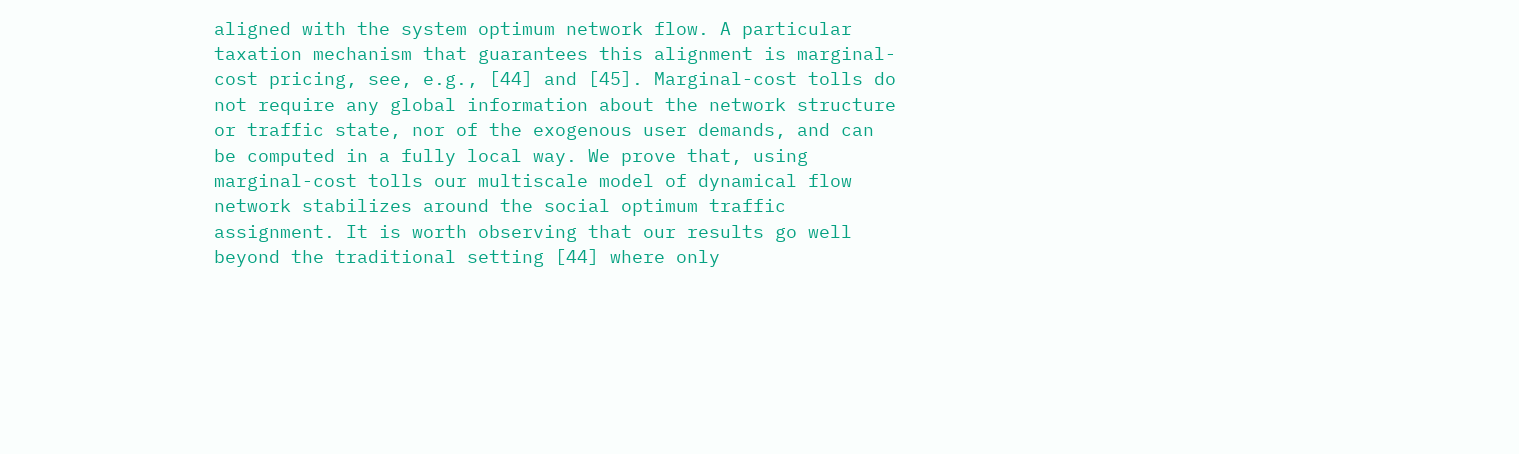aligned with the system optimum network flow. A particular taxation mechanism that guarantees this alignment is marginal-cost pricing, see, e.g., [44] and [45]. Marginal-cost tolls do not require any global information about the network structure or traffic state, nor of the exogenous user demands, and can be computed in a fully local way. We prove that, using marginal-cost tolls our multiscale model of dynamical flow network stabilizes around the social optimum traffic assignment. It is worth observing that our results go well beyond the traditional setting [44] where only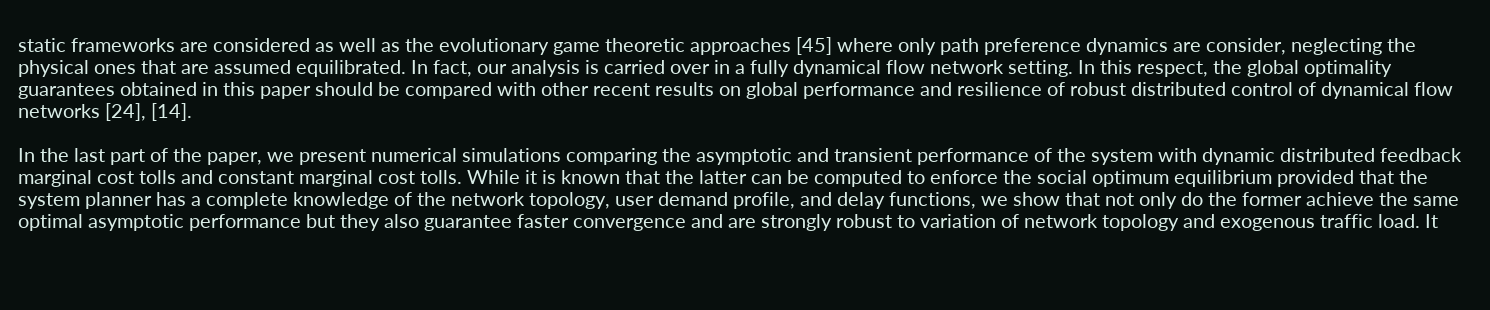static frameworks are considered as well as the evolutionary game theoretic approaches [45] where only path preference dynamics are consider, neglecting the physical ones that are assumed equilibrated. In fact, our analysis is carried over in a fully dynamical flow network setting. In this respect, the global optimality guarantees obtained in this paper should be compared with other recent results on global performance and resilience of robust distributed control of dynamical flow networks [24], [14].

In the last part of the paper, we present numerical simulations comparing the asymptotic and transient performance of the system with dynamic distributed feedback marginal cost tolls and constant marginal cost tolls. While it is known that the latter can be computed to enforce the social optimum equilibrium provided that the system planner has a complete knowledge of the network topology, user demand profile, and delay functions, we show that not only do the former achieve the same optimal asymptotic performance but they also guarantee faster convergence and are strongly robust to variation of network topology and exogenous traffic load. It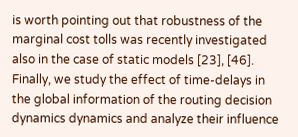is worth pointing out that robustness of the marginal cost tolls was recently investigated also in the case of static models [23], [46]. Finally, we study the effect of time-delays in the global information of the routing decision dynamics dynamics and analyze their influence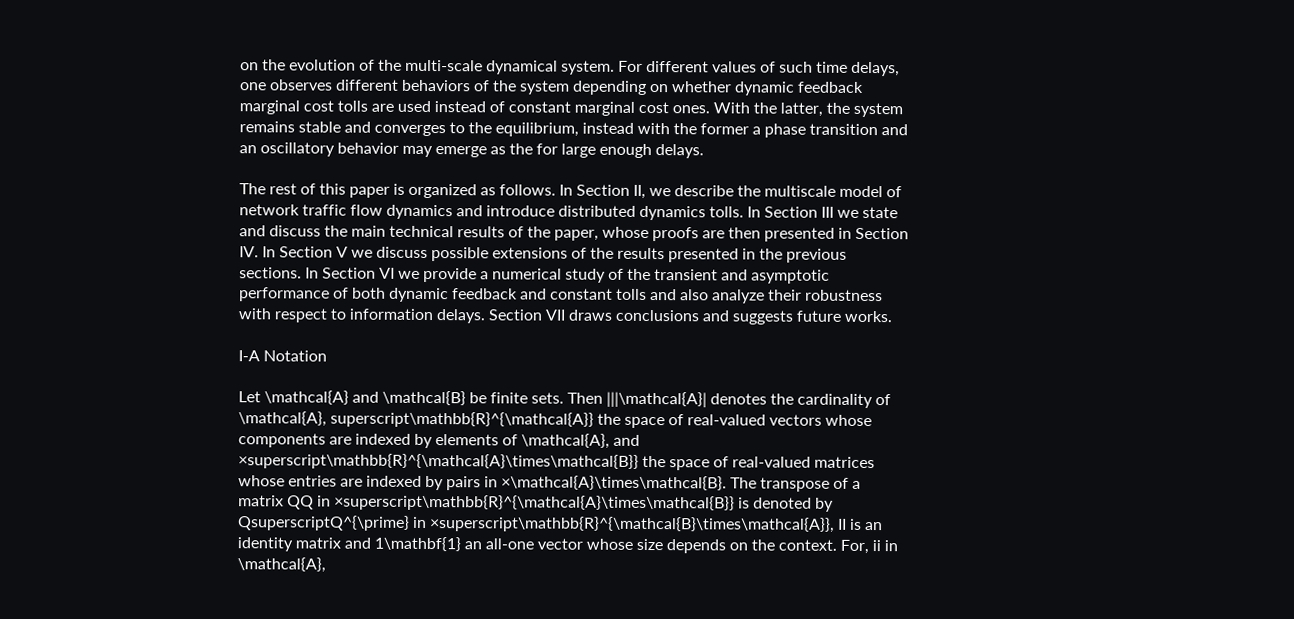on the evolution of the multi-scale dynamical system. For different values of such time delays, one observes different behaviors of the system depending on whether dynamic feedback marginal cost tolls are used instead of constant marginal cost ones. With the latter, the system remains stable and converges to the equilibrium, instead with the former a phase transition and an oscillatory behavior may emerge as the for large enough delays.

The rest of this paper is organized as follows. In Section II, we describe the multiscale model of network traffic flow dynamics and introduce distributed dynamics tolls. In Section III we state and discuss the main technical results of the paper, whose proofs are then presented in Section IV. In Section V we discuss possible extensions of the results presented in the previous sections. In Section VI we provide a numerical study of the transient and asymptotic performance of both dynamic feedback and constant tolls and also analyze their robustness with respect to information delays. Section VII draws conclusions and suggests future works.

I-A Notation

Let \mathcal{A} and \mathcal{B} be finite sets. Then |||\mathcal{A}| denotes the cardinality of \mathcal{A}, superscript\mathbb{R}^{\mathcal{A}} the space of real-valued vectors whose components are indexed by elements of \mathcal{A}, and ×superscript\mathbb{R}^{\mathcal{A}\times\mathcal{B}} the space of real-valued matrices whose entries are indexed by pairs in ×\mathcal{A}\times\mathcal{B}. The transpose of a matrix QQ in ×superscript\mathbb{R}^{\mathcal{A}\times\mathcal{B}} is denoted by QsuperscriptQ^{\prime} in ×superscript\mathbb{R}^{\mathcal{B}\times\mathcal{A}}, II is an identity matrix and 1\mathbf{1} an all-one vector whose size depends on the context. For, ii in \mathcal{A},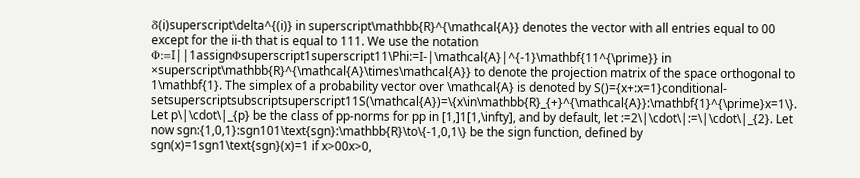δ(i)superscript\delta^{(i)} in superscript\mathbb{R}^{\mathcal{A}} denotes the vector with all entries equal to 00 except for the ii-th that is equal to 111. We use the notation Φ:=I||1assignΦsuperscript1superscript11\Phi:=I-|\mathcal{A}|^{-1}\mathbf{11^{\prime}} in ×superscript\mathbb{R}^{\mathcal{A}\times\mathcal{A}} to denote the projection matrix of the space orthogonal to 1\mathbf{1}. The simplex of a probability vector over \mathcal{A} is denoted by S()={x+:x=1}conditional-setsuperscriptsubscriptsuperscript11S(\mathcal{A})=\{x\in\mathbb{R}_{+}^{\mathcal{A}}:\mathbf{1}^{\prime}x=1\}. Let p\|\cdot\|_{p} be the class of pp-norms for pp in [1,]1[1,\infty], and by default, let :=2\|\cdot\|:=\|\cdot\|_{2}. Let now sgn:{1,0,1}:sgn101\text{sgn}:\mathbb{R}\to\{-1,0,1\} be the sign function, defined by sgn(x)=1sgn1\text{sgn}(x)=1 if x>00x>0,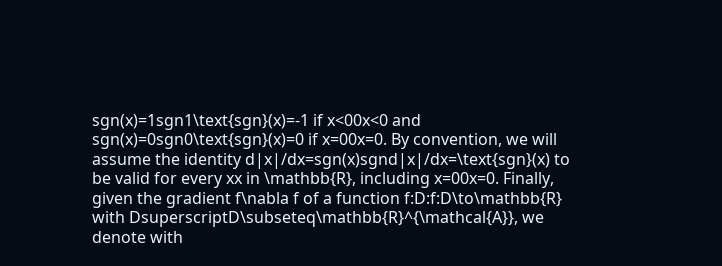sgn(x)=1sgn1\text{sgn}(x)=-1 if x<00x<0 and sgn(x)=0sgn0\text{sgn}(x)=0 if x=00x=0. By convention, we will assume the identity d|x|/dx=sgn(x)sgnd|x|/dx=\text{sgn}(x) to be valid for every xx in \mathbb{R}, including x=00x=0. Finally, given the gradient f\nabla f of a function f:D:f:D\to\mathbb{R} with DsuperscriptD\subseteq\mathbb{R}^{\mathcal{A}}, we denote with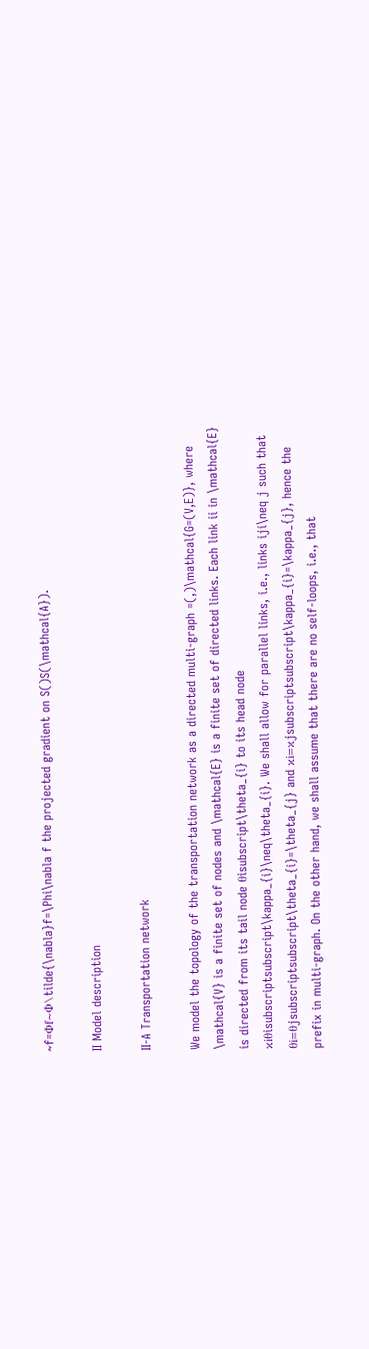~f=Φf~Φ\tilde{\nabla}f=\Phi\nabla f the projected gradient on S()S(\mathcal{A}).

II Model description

II-A Transportation network

We model the topology of the transportation network as a directed multi-graph =(,)\mathcal{G=(V,E)}, where \mathcal{V} is a finite set of nodes and \mathcal{E} is a finite set of directed links. Each link ii in \mathcal{E} is directed from its tail node θisubscript\theta_{i} to its head node κiθisubscriptsubscript\kappa_{i}\neq\theta_{i}. We shall allow for parallel links, i.e., links iji\neq j such that θi=θjsubscriptsubscript\theta_{i}=\theta_{j} and κi=κjsubscriptsubscript\kappa_{i}=\kappa_{j}, hence the prefix in multi-graph. On the other hand, we shall assume that there are no self-loops, i.e., that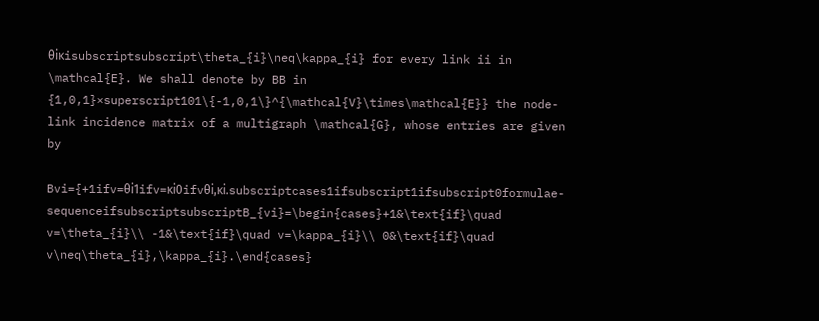θiκisubscriptsubscript\theta_{i}\neq\kappa_{i} for every link ii in \mathcal{E}. We shall denote by BB in {1,0,1}×superscript101\{-1,0,1\}^{\mathcal{V}\times\mathcal{E}} the node-link incidence matrix of a multigraph \mathcal{G}, whose entries are given by

Bvi={+1ifv=θi1ifv=κi0ifvθi,κi.subscriptcases1ifsubscript1ifsubscript0formulae-sequenceifsubscriptsubscriptB_{vi}=\begin{cases}+1&\text{if}\quad v=\theta_{i}\\ -1&\text{if}\quad v=\kappa_{i}\\ 0&\text{if}\quad v\neq\theta_{i},\kappa_{i}.\end{cases}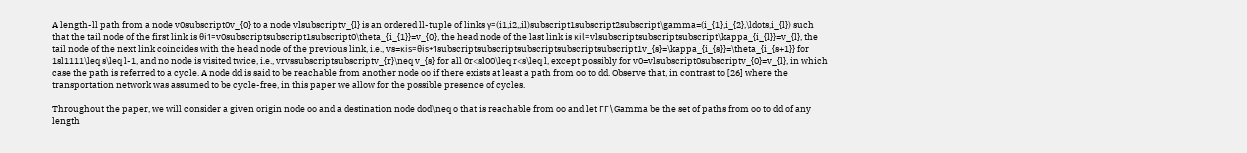A length-ll path from a node v0subscript0v_{0} to a node vlsubscriptv_{l} is an ordered ll-tuple of links γ=(i1,i2,,il)subscript1subscript2subscript\gamma=(i_{1},i_{2},\ldots,i_{l}) such that the tail node of the first link is θi1=v0subscriptsubscript1subscript0\theta_{i_{1}}=v_{0}, the head node of the last link is κil=vlsubscriptsubscriptsubscript\kappa_{i_{l}}=v_{l}, the tail node of the next link coincides with the head node of the previous link, i.e., vs=κis=θis+1subscriptsubscriptsubscriptsubscriptsubscript1v_{s}=\kappa_{i_{s}}=\theta_{i_{s+1}} for 1sl1111\leq s\leq l-1, and no node is visited twice, i.e., vrvssubscriptsubscriptv_{r}\neq v_{s} for all 0r<sl00\leq r<s\leq l, except possibly for v0=vlsubscript0subscriptv_{0}=v_{l}, in which case the path is referred to a cycle. A node dd is said to be reachable from another node oo if there exists at least a path from oo to dd. Observe that, in contrast to [26] where the transportation network was assumed to be cycle-free, in this paper we allow for the possible presence of cycles.

Throughout the paper, we will consider a given origin node oo and a destination node dod\neq o that is reachable from oo and let ΓΓ\Gamma be the set of paths from oo to dd of any length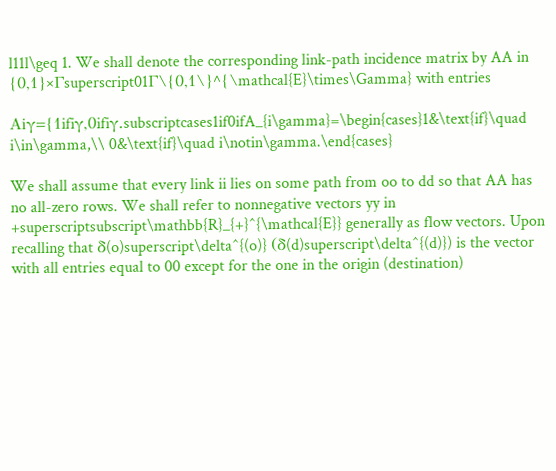l11l\geq 1. We shall denote the corresponding link-path incidence matrix by AA in {0,1}×Γsuperscript01Γ\{0,1\}^{\mathcal{E}\times\Gamma} with entries

Aiγ={1ifiγ,0ifiγ.subscriptcases1if0ifA_{i\gamma}=\begin{cases}1&\text{if}\quad i\in\gamma,\\ 0&\text{if}\quad i\notin\gamma.\end{cases}

We shall assume that every link ii lies on some path from oo to dd so that AA has no all-zero rows. We shall refer to nonnegative vectors yy in +superscriptsubscript\mathbb{R}_{+}^{\mathcal{E}} generally as flow vectors. Upon recalling that δ(o)superscript\delta^{(o)} (δ(d)superscript\delta^{(d)}) is the vector with all entries equal to 00 except for the one in the origin (destination)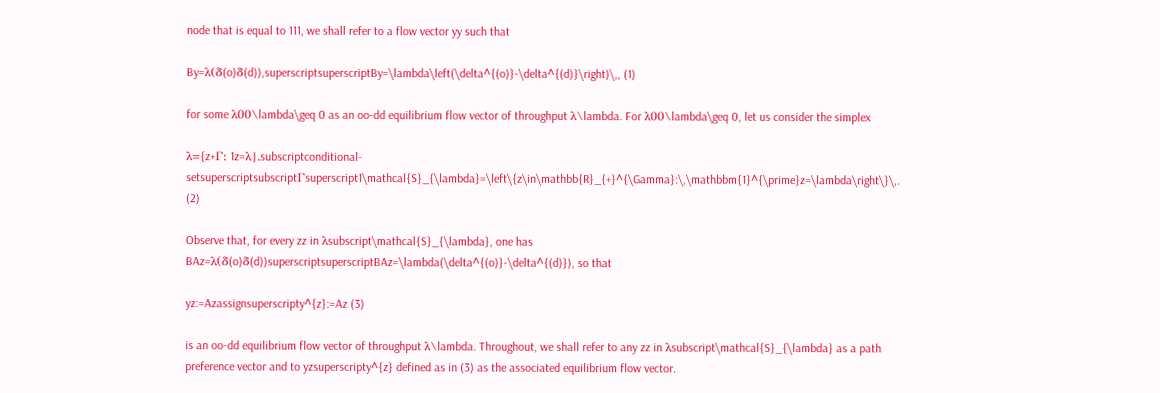node that is equal to 111, we shall refer to a flow vector yy such that

By=λ(δ(o)δ(d)),superscriptsuperscriptBy=\lambda\left(\delta^{(o)}-\delta^{(d)}\right)\,, (1)

for some λ00\lambda\geq 0 as an oo-dd equilibrium flow vector of throughput λ\lambda. For λ00\lambda\geq 0, let us consider the simplex

λ={z+Γ: 1z=λ}.subscriptconditional-setsuperscriptsubscriptΓsuperscript1\mathcal{S}_{\lambda}=\left\{z\in\mathbb{R}_{+}^{\Gamma}:\,\mathbbm{1}^{\prime}z=\lambda\right\}\,. (2)

Observe that, for every zz in λsubscript\mathcal{S}_{\lambda}, one has BAz=λ(δ(o)δ(d))superscriptsuperscriptBAz=\lambda(\delta^{(o)}-\delta^{(d)}), so that

yz:=Azassignsuperscripty^{z}:=Az (3)

is an oo-dd equilibrium flow vector of throughput λ\lambda. Throughout, we shall refer to any zz in λsubscript\mathcal{S}_{\lambda} as a path preference vector and to yzsuperscripty^{z} defined as in (3) as the associated equilibrium flow vector.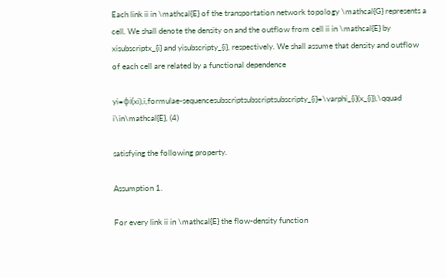Each link ii in \mathcal{E} of the transportation network topology \mathcal{G} represents a cell. We shall denote the density on and the outflow from cell ii in \mathcal{E} by xisubscriptx_{i} and yisubscripty_{i}, respectively. We shall assume that density and outflow of each cell are related by a functional dependence

yi=φi(xi),i,formulae-sequencesubscriptsubscriptsubscripty_{i}=\varphi_{i}(x_{i}),\qquad i\in\mathcal{E}, (4)

satisfying the following property.

Assumption 1.

For every link ii in \mathcal{E} the flow-density function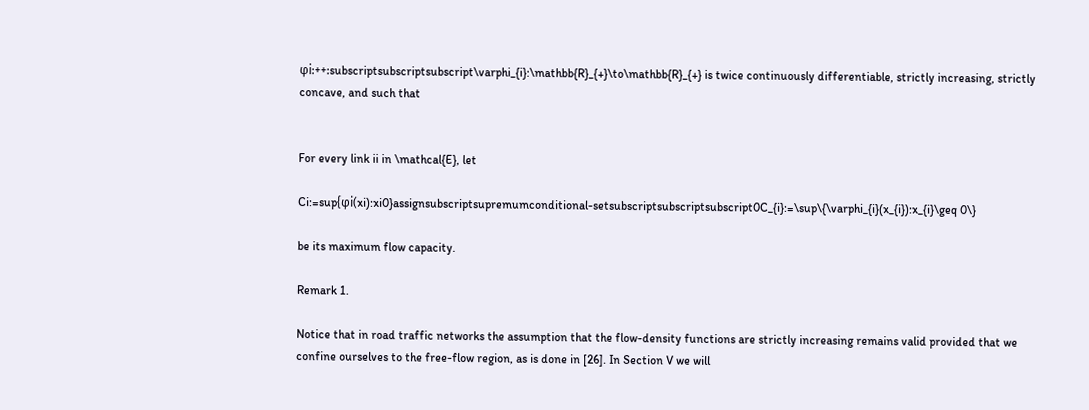φi:++:subscriptsubscriptsubscript\varphi_{i}:\mathbb{R}_{+}\to\mathbb{R}_{+} is twice continuously differentiable, strictly increasing, strictly concave, and such that


For every link ii in \mathcal{E}, let

Ci:=sup{φi(xi):xi0}assignsubscriptsupremumconditional-setsubscriptsubscriptsubscript0C_{i}:=\sup\{\varphi_{i}(x_{i}):x_{i}\geq 0\}

be its maximum flow capacity.

Remark 1.

Notice that in road traffic networks the assumption that the flow-density functions are strictly increasing remains valid provided that we confine ourselves to the free-flow region, as is done in [26]. In Section V we will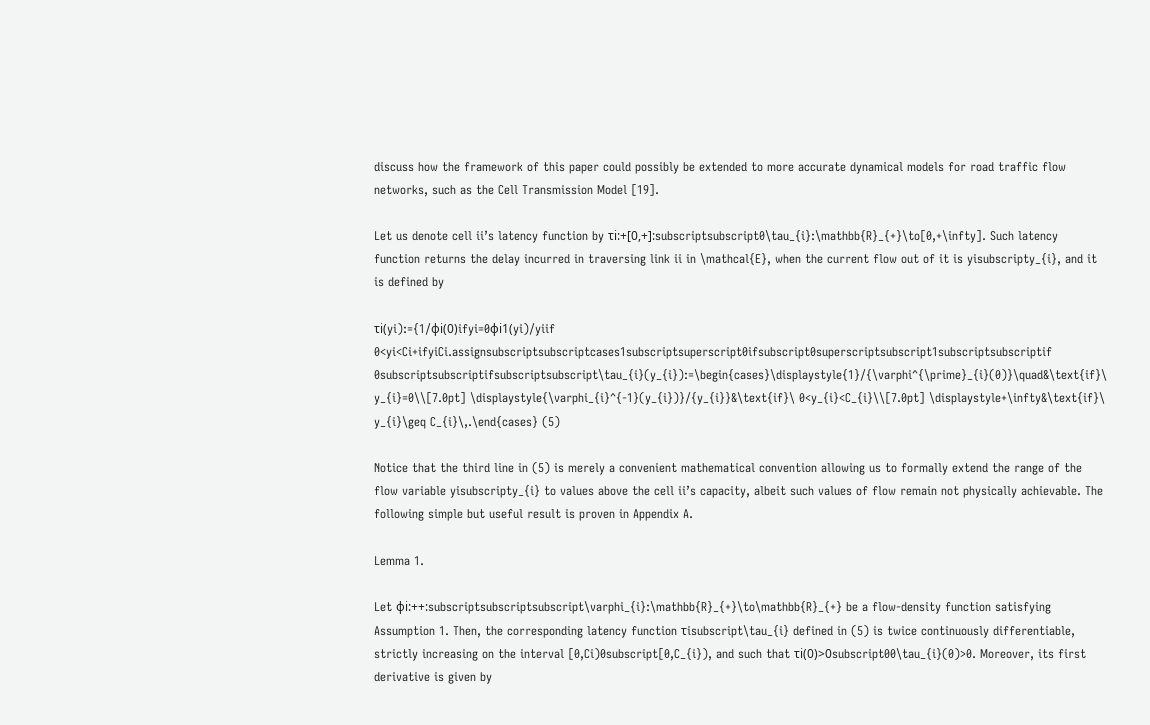discuss how the framework of this paper could possibly be extended to more accurate dynamical models for road traffic flow networks, such as the Cell Transmission Model [19].

Let us denote cell ii’s latency function by τi:+[0,+]:subscriptsubscript0\tau_{i}:\mathbb{R}_{+}\to[0,+\infty]. Such latency function returns the delay incurred in traversing link ii in \mathcal{E}, when the current flow out of it is yisubscripty_{i}, and it is defined by

τi(yi):={1/φi(0)ifyi=0φi1(yi)/yiif 0<yi<Ci+ifyiCi.assignsubscriptsubscriptcases1subscriptsuperscript0ifsubscript0superscriptsubscript1subscriptsubscriptif 0subscriptsubscriptifsubscriptsubscript\tau_{i}(y_{i}):=\begin{cases}\displaystyle{1}/{\varphi^{\prime}_{i}(0)}\quad&\text{if}\ y_{i}=0\\[7.0pt] \displaystyle{\varphi_{i}^{-1}(y_{i})}/{y_{i}}&\text{if}\ 0<y_{i}<C_{i}\\[7.0pt] \displaystyle+\infty&\text{if}\ y_{i}\geq C_{i}\,.\end{cases} (5)

Notice that the third line in (5) is merely a convenient mathematical convention allowing us to formally extend the range of the flow variable yisubscripty_{i} to values above the cell ii’s capacity, albeit such values of flow remain not physically achievable. The following simple but useful result is proven in Appendix A.

Lemma 1.

Let φi:++:subscriptsubscriptsubscript\varphi_{i}:\mathbb{R}_{+}\to\mathbb{R}_{+} be a flow-density function satisfying Assumption 1. Then, the corresponding latency function τisubscript\tau_{i} defined in (5) is twice continuously differentiable, strictly increasing on the interval [0,Ci)0subscript[0,C_{i}), and such that τi(0)>0subscript00\tau_{i}(0)>0. Moreover, its first derivative is given by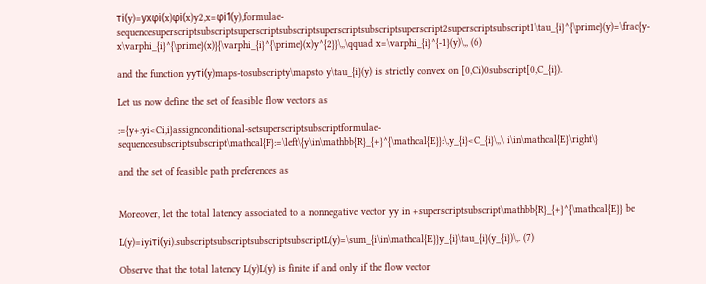τi(y)=yxφi(x)φi(x)y2,x=φi1(y),formulae-sequencesuperscriptsubscriptsuperscriptsubscriptsuperscriptsubscriptsuperscript2superscriptsubscript1\tau_{i}^{\prime}(y)=\frac{y-x\varphi_{i}^{\prime}(x)}{\varphi_{i}^{\prime}(x)y^{2}}\,,\qquad x=\varphi_{i}^{-1}(y)\,, (6)

and the function yyτi(y)maps-tosubscripty\mapsto y\tau_{i}(y) is strictly convex on [0,Ci)0subscript[0,C_{i}).

Let us now define the set of feasible flow vectors as

:={y+:yi<Ci,i}assignconditional-setsuperscriptsubscriptformulae-sequencesubscriptsubscript\mathcal{F}:=\left\{y\in\mathbb{R}_{+}^{\mathcal{E}}:\,y_{i}<C_{i}\,,\ i\in\mathcal{E}\right\}

and the set of feasible path preferences as


Moreover, let the total latency associated to a nonnegative vector yy in +superscriptsubscript\mathbb{R}_{+}^{\mathcal{E}} be

L(y)=iyiτi(yi).subscriptsubscriptsubscriptsubscriptL(y)=\sum_{i\in\mathcal{E}}y_{i}\tau_{i}(y_{i})\,. (7)

Observe that the total latency L(y)L(y) is finite if and only if the flow vector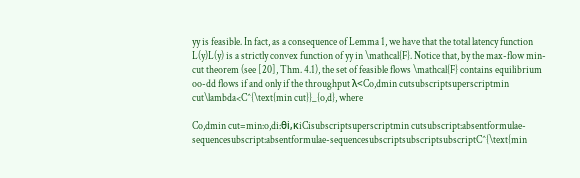yy is feasible. In fact, as a consequence of Lemma 1, we have that the total latency function L(y)L(y) is a strictly convex function of yy in \mathcal{F}. Notice that, by the max-flow min-cut theorem (see [20], Thm. 4.1), the set of feasible flows \mathcal{F} contains equilibrium oo-dd flows if and only if the throughput λ<Co,dmin cutsubscriptsuperscriptmin cut\lambda<C^{\text{min cut}}_{o,d}, where

Co,dmin cut=min:o,di:θi,κiCisubscriptsuperscriptmin cutsubscript:absentformulae-sequencesubscript:absentformulae-sequencesubscriptsubscriptsubscriptC^{\text{min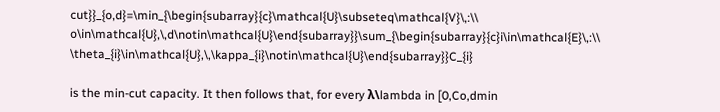cut}}_{o,d}=\min_{\begin{subarray}{c}\mathcal{U}\subseteq\mathcal{V}\,:\\ o\in\mathcal{U},\,d\notin\mathcal{U}\end{subarray}}\sum_{\begin{subarray}{c}i\in\mathcal{E}\,:\\ \theta_{i}\in\mathcal{U},\,\kappa_{i}\notin\mathcal{U}\end{subarray}}C_{i}

is the min-cut capacity. It then follows that, for every λ\lambda in [0,Co,dmin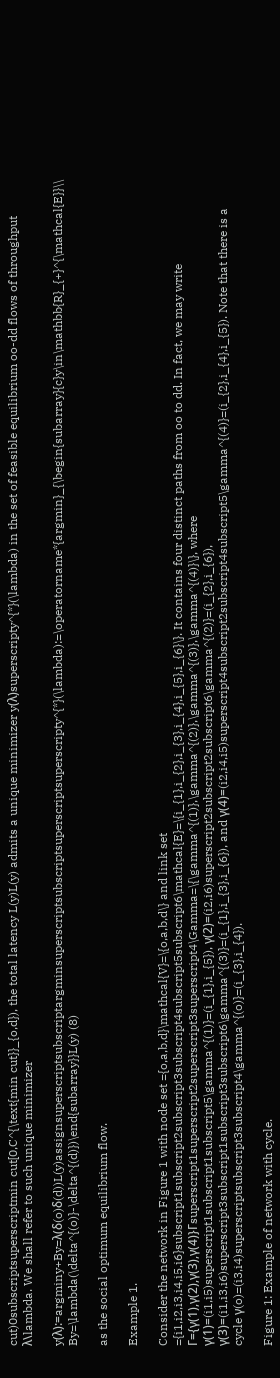cut)0subscriptsuperscriptmin cut[0,C^{\text{min cut}}_{o,d}), the total latency L(y)L(y) admits a unique minimizer y(λ)superscripty^{*}(\lambda) in the set of feasible equilibrium oo-dd flows of throughput λ\lambda. We shall refer to such unique minimizer

y(λ):=argminy+By=λ(δ(o)δ(d))L(y)assignsuperscriptsubscriptargminsuperscriptsubscriptsuperscriptsuperscripty^{*}(\lambda):=\operatorname*{argmin}_{\begin{subarray}{c}y\in\mathbb{R}_{+}^{\mathcal{E}}\\ By=\lambda(\delta^{(o)}-\delta^{(d)})\end{subarray}}L(y) (8)

as the social optimum equilibrium flow.

Example 1.

Consider the network in Figure 1 with node set ={o,a,b,d}\mathcal{V}=\{o,a,b,d\} and link set ={i1,i2,i3,i4,i5,i6}subscript1subscript2subscript3subscript4subscript5subscript6\mathcal{E}=\{i_{1},i_{2},i_{3},i_{4},i_{5},i_{6}\}. It contains four distinct paths from oo to dd. In fact, we may write Γ={γ(1),γ(2),γ(3),γ(4)}Γsuperscript1superscript2superscript3superscript4\Gamma=\{\gamma^{(1)},\gamma^{(2)},\gamma^{(3)},\gamma^{(4)}\}, where γ(1)=(i1,i5)superscript1subscript1subscript5\gamma^{(1)}=(i_{1},i_{5}), γ(2)=(i2,i6)superscript2subscript2subscript6\gamma^{(2)}=(i_{2},i_{6}), γ(3)=(i1,i3,i6)superscript3subscript1subscript3subscript6\gamma^{(3)}=(i_{1},i_{3},i_{6}), and γ(4)=(i2,i4,i5)superscript4subscript2subscript4subscript5\gamma^{(4)}=(i_{2},i_{4},i_{5}). Note that there is a cycle γ(o)=(i3,i4)superscriptsubscript3subscript4\gamma^{(o)}=(i_{3},i_{4}).

Figure 1: Example of network with cycle.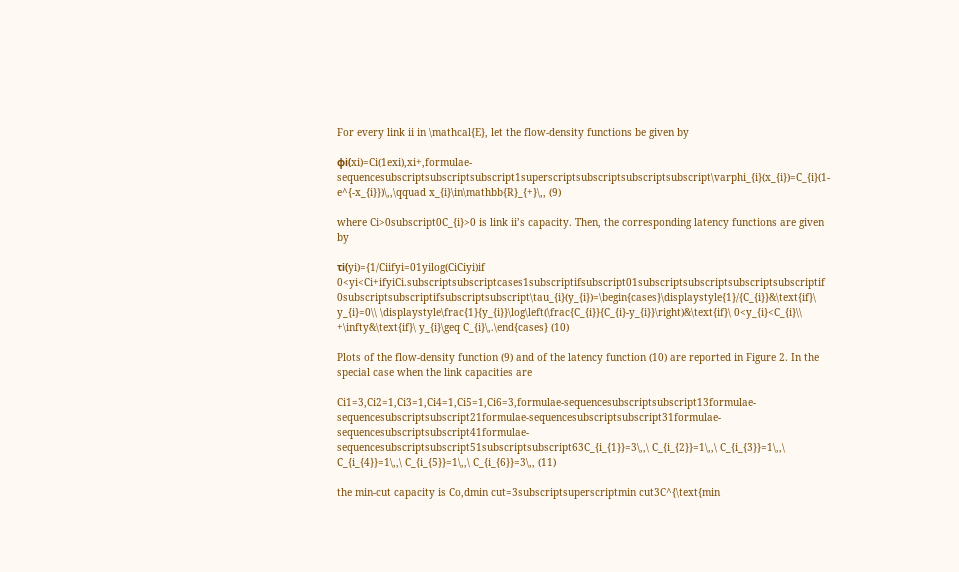For every link ii in \mathcal{E}, let the flow-density functions be given by

φi(xi)=Ci(1exi),xi+,formulae-sequencesubscriptsubscriptsubscript1superscriptsubscriptsubscriptsubscript\varphi_{i}(x_{i})=C_{i}(1-e^{-x_{i}})\,,\qquad x_{i}\in\mathbb{R}_{+}\,, (9)

where Ci>0subscript0C_{i}>0 is link ii’s capacity. Then, the corresponding latency functions are given by

τi(yi)={1/Ciifyi=01yilog(CiCiyi)if 0<yi<Ci+ifyiCi.subscriptsubscriptcases1subscriptifsubscript01subscriptsubscriptsubscriptsubscriptif 0subscriptsubscriptifsubscriptsubscript\tau_{i}(y_{i})=\begin{cases}\displaystyle{1}/{C_{i}}&\text{if}\ y_{i}=0\\ \displaystyle\frac{1}{y_{i}}\log\left(\frac{C_{i}}{C_{i}-y_{i}}\right)&\text{if}\ 0<y_{i}<C_{i}\\ +\infty&\text{if}\ y_{i}\geq C_{i}\,.\end{cases} (10)

Plots of the flow-density function (9) and of the latency function (10) are reported in Figure 2. In the special case when the link capacities are

Ci1=3,Ci2=1,Ci3=1,Ci4=1,Ci5=1,Ci6=3,formulae-sequencesubscriptsubscript13formulae-sequencesubscriptsubscript21formulae-sequencesubscriptsubscript31formulae-sequencesubscriptsubscript41formulae-sequencesubscriptsubscript51subscriptsubscript63C_{i_{1}}=3\,,\ C_{i_{2}}=1\,,\ C_{i_{3}}=1\,,\ C_{i_{4}}=1\,,\ C_{i_{5}}=1\,,\ C_{i_{6}}=3\,, (11)

the min-cut capacity is Co,dmin cut=3subscriptsuperscriptmin cut3C^{\text{min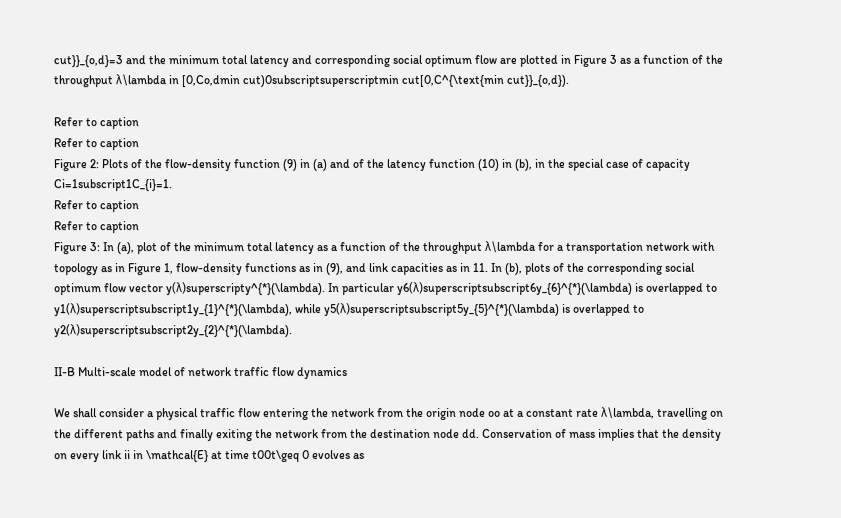cut}}_{o,d}=3 and the minimum total latency and corresponding social optimum flow are plotted in Figure 3 as a function of the throughput λ\lambda in [0,Co,dmin cut)0subscriptsuperscriptmin cut[0,C^{\text{min cut}}_{o,d}).

Refer to caption
Refer to caption
Figure 2: Plots of the flow-density function (9) in (a) and of the latency function (10) in (b), in the special case of capacity Ci=1subscript1C_{i}=1.
Refer to caption
Refer to caption
Figure 3: In (a), plot of the minimum total latency as a function of the throughput λ\lambda for a transportation network with topology as in Figure 1, flow-density functions as in (9), and link capacities as in 11. In (b), plots of the corresponding social optimum flow vector y(λ)superscripty^{*}(\lambda). In particular y6(λ)superscriptsubscript6y_{6}^{*}(\lambda) is overlapped to y1(λ)superscriptsubscript1y_{1}^{*}(\lambda), while y5(λ)superscriptsubscript5y_{5}^{*}(\lambda) is overlapped to y2(λ)superscriptsubscript2y_{2}^{*}(\lambda).

II-B Multi-scale model of network traffic flow dynamics

We shall consider a physical traffic flow entering the network from the origin node oo at a constant rate λ\lambda, travelling on the different paths and finally exiting the network from the destination node dd. Conservation of mass implies that the density on every link ii in \mathcal{E} at time t00t\geq 0 evolves as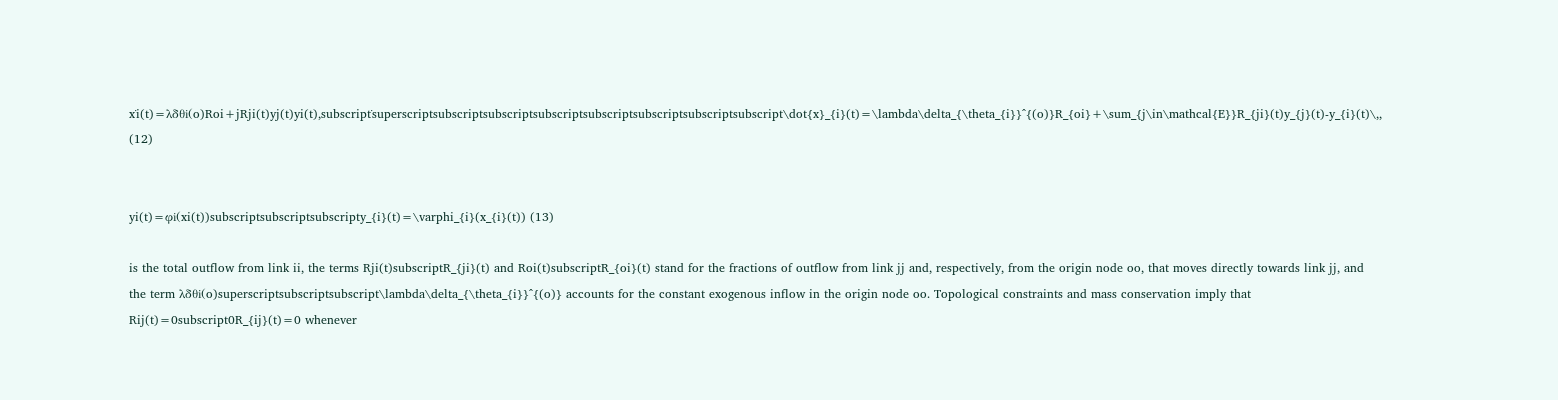x˙i(t)=λδθi(o)Roi+jRji(t)yj(t)yi(t),subscript˙superscriptsubscriptsubscriptsubscriptsubscriptsubscriptsubscriptsubscript\dot{x}_{i}(t)=\lambda\delta_{\theta_{i}}^{(o)}R_{oi}+\sum_{j\in\mathcal{E}}R_{ji}(t)y_{j}(t)-y_{i}(t)\,, (12)


yi(t)=φi(xi(t))subscriptsubscriptsubscripty_{i}(t)=\varphi_{i}(x_{i}(t)) (13)

is the total outflow from link ii, the terms Rji(t)subscriptR_{ji}(t) and Roi(t)subscriptR_{oi}(t) stand for the fractions of outflow from link jj and, respectively, from the origin node oo, that moves directly towards link jj, and the term λδθi(o)superscriptsubscriptsubscript\lambda\delta_{\theta_{i}}^{(o)} accounts for the constant exogenous inflow in the origin node oo. Topological constraints and mass conservation imply that Rij(t)=0subscript0R_{ij}(t)=0 whenever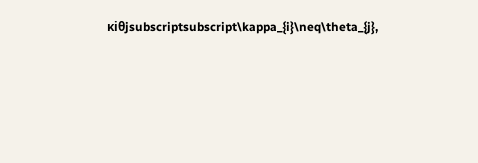κiθjsubscriptsubscript\kappa_{i}\neq\theta_{j},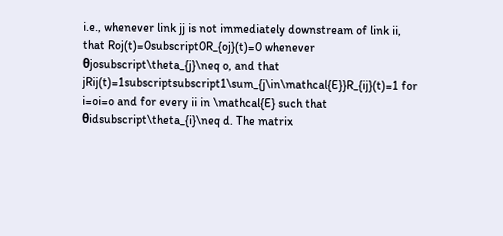i.e., whenever link jj is not immediately downstream of link ii, that Roj(t)=0subscript0R_{oj}(t)=0 whenever θjosubscript\theta_{j}\neq o, and that jRij(t)=1subscriptsubscript1\sum_{j\in\mathcal{E}}R_{ij}(t)=1 for i=oi=o and for every ii in \mathcal{E} such that θidsubscript\theta_{i}\neq d. The matrix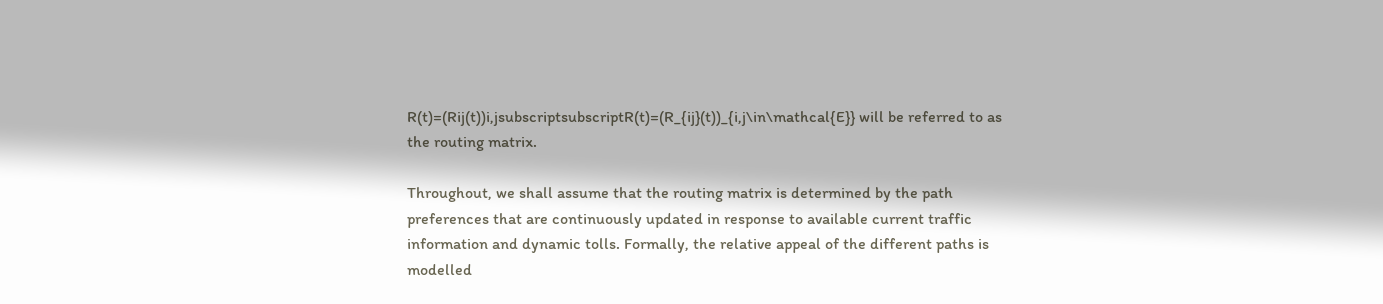R(t)=(Rij(t))i,jsubscriptsubscriptR(t)=(R_{ij}(t))_{i,j\in\mathcal{E}} will be referred to as the routing matrix.

Throughout, we shall assume that the routing matrix is determined by the path preferences that are continuously updated in response to available current traffic information and dynamic tolls. Formally, the relative appeal of the different paths is modelled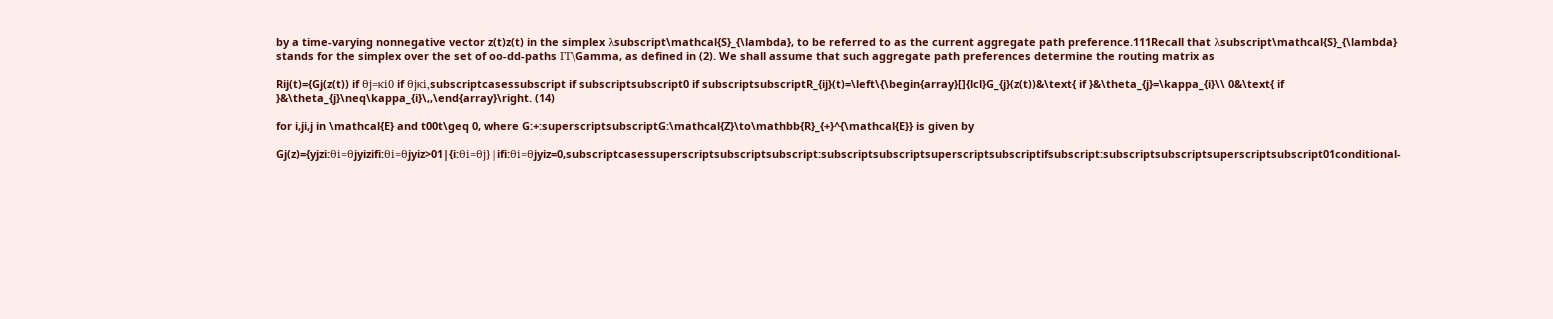by a time-varying nonnegative vector z(t)z(t) in the simplex λsubscript\mathcal{S}_{\lambda}, to be referred to as the current aggregate path preference.111Recall that λsubscript\mathcal{S}_{\lambda} stands for the simplex over the set of oo-dd-paths ΓΓ\Gamma, as defined in (2). We shall assume that such aggregate path preferences determine the routing matrix as

Rij(t)={Gj(z(t)) if θj=κi0 if θjκi,subscriptcasessubscript if subscriptsubscript0 if subscriptsubscriptR_{ij}(t)=\left\{\begin{array}[]{lcl}G_{j}(z(t))&\text{ if }&\theta_{j}=\kappa_{i}\\ 0&\text{ if }&\theta_{j}\neq\kappa_{i}\,,\end{array}\right. (14)

for i,ji,j in \mathcal{E} and t00t\geq 0, where G:+:superscriptsubscriptG:\mathcal{Z}\to\mathbb{R}_{+}^{\mathcal{E}} is given by

Gj(z)={yjzi:θi=θjyizifi:θi=θjyiz>01|{i:θi=θj}|ifi:θi=θjyiz=0,subscriptcasessuperscriptsubscriptsubscript:subscriptsubscriptsuperscriptsubscriptifsubscript:subscriptsubscriptsuperscriptsubscript01conditional-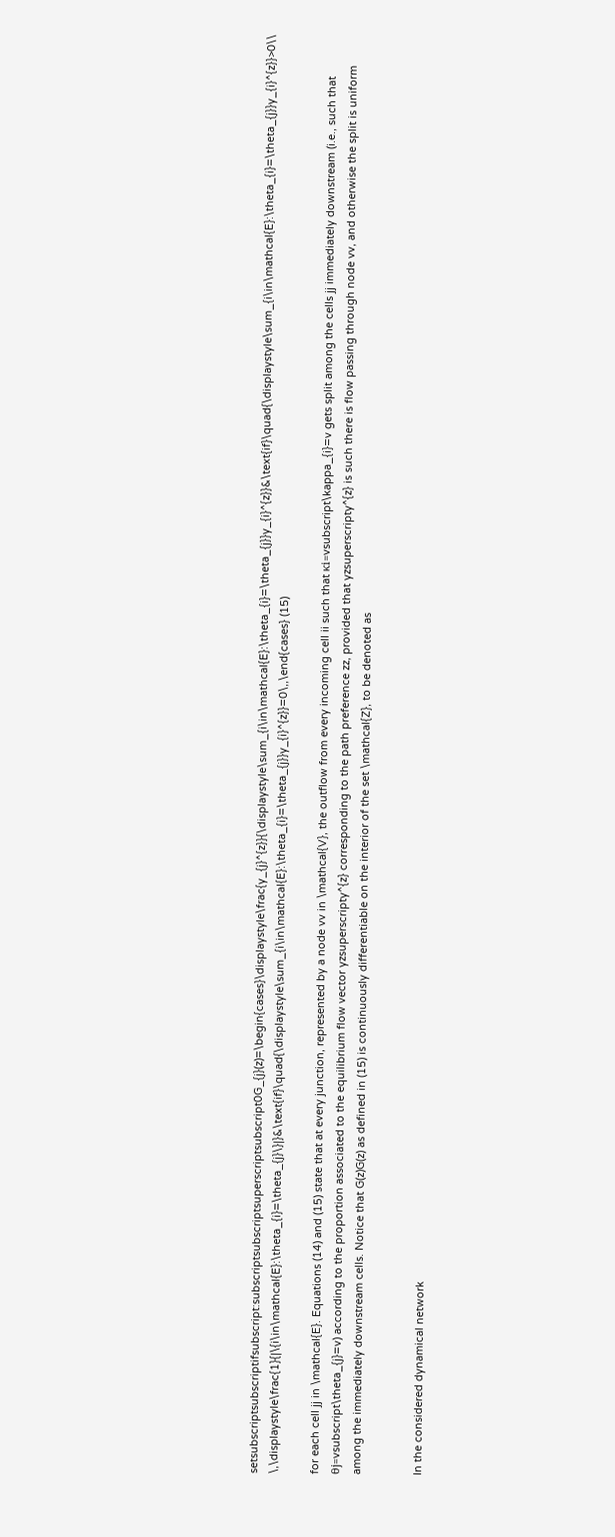setsubscriptsubscriptifsubscript:subscriptsubscriptsuperscriptsubscript0G_{j}(z)=\begin{cases}\displaystyle\frac{y_{j}^{z}}{\displaystyle\sum_{i\in\mathcal{E}:\theta_{i}=\theta_{j}}y_{i}^{z}}&\text{if}\quad{\displaystyle\sum_{i\in\mathcal{E}:\theta_{i}=\theta_{j}}y_{i}^{z}}>0\\ \,\displaystyle\frac{1}{|\{i\in\mathcal{E}:\theta_{i}=\theta_{j}\}|}&\text{if}\quad{\displaystyle\sum_{i\in\mathcal{E}:\theta_{i}=\theta_{j}}y_{i}^{z}}=0\,,\end{cases} (15)

for each cell jj in \mathcal{E}. Equations (14) and (15) state that at every junction, represented by a node vv in \mathcal{V}, the outflow from every incoming cell ii such that κi=vsubscript\kappa_{i}=v gets split among the cells jj immediately downstream (i.e., such that θj=vsubscript\theta_{j}=v) according to the proportion associated to the equilibrium flow vector yzsuperscripty^{z} corresponding to the path preference zz, provided that yzsuperscripty^{z} is such there is flow passing through node vv, and otherwise the split is uniform among the immediately downstream cells. Notice that G(z)G(z) as defined in (15) is continuously differentiable on the interior of the set \mathcal{Z}, to be denoted as


In the considered dynamical network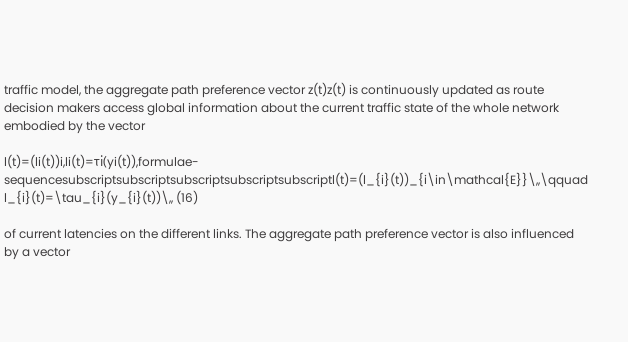traffic model, the aggregate path preference vector z(t)z(t) is continuously updated as route decision makers access global information about the current traffic state of the whole network embodied by the vector

l(t)=(li(t))i,li(t)=τi(yi(t)),formulae-sequencesubscriptsubscriptsubscriptsubscriptsubscriptl(t)=(l_{i}(t))_{i\in\mathcal{E}}\,,\qquad l_{i}(t)=\tau_{i}(y_{i}(t))\,, (16)

of current latencies on the different links. The aggregate path preference vector is also influenced by a vector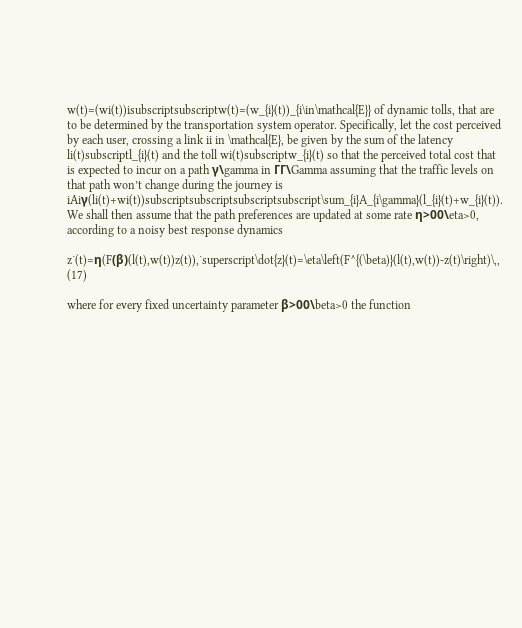w(t)=(wi(t))isubscriptsubscriptw(t)=(w_{i}(t))_{i\in\mathcal{E}} of dynamic tolls, that are to be determined by the transportation system operator. Specifically, let the cost perceived by each user, crossing a link ii in \mathcal{E}, be given by the sum of the latency li(t)subscriptl_{i}(t) and the toll wi(t)subscriptw_{i}(t) so that the perceived total cost that is expected to incur on a path γ\gamma in ΓΓ\Gamma assuming that the traffic levels on that path won’t change during the journey is iAiγ(li(t)+wi(t))subscriptsubscriptsubscriptsubscript\sum_{i}A_{i\gamma}(l_{i}(t)+w_{i}(t)). We shall then assume that the path preferences are updated at some rate η>00\eta>0, according to a noisy best response dynamics

z˙(t)=η(F(β)(l(t),w(t))z(t)),˙superscript\dot{z}(t)=\eta\left(F^{(\beta)}(l(t),w(t))-z(t)\right)\,, (17)

where for every fixed uncertainty parameter β>00\beta>0 the function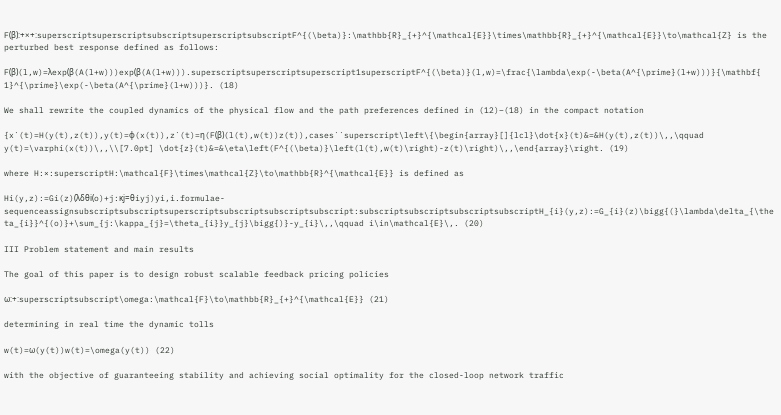F(β):+×+:superscriptsuperscriptsubscriptsuperscriptsubscriptF^{(\beta)}:\mathbb{R}_{+}^{\mathcal{E}}\times\mathbb{R}_{+}^{\mathcal{E}}\to\mathcal{Z} is the perturbed best response defined as follows:

F(β)(l,w)=λexp(β(A(l+w)))exp(β(A(l+w))).superscriptsuperscriptsuperscript1superscriptF^{(\beta)}(l,w)=\frac{\lambda\exp(-\beta(A^{\prime}(l+w)))}{\mathbf{1}^{\prime}\exp(-\beta(A^{\prime}(l+w)))}. (18)

We shall rewrite the coupled dynamics of the physical flow and the path preferences defined in (12)–(18) in the compact notation

{x˙(t)=H(y(t),z(t)),y(t)=φ(x(t)),z˙(t)=η(F(β)(l(t),w(t))z(t)),cases˙˙superscript\left\{\begin{array}[]{lcl}\dot{x}(t)&=&H(y(t),z(t))\,,\qquad y(t)=\varphi(x(t))\,,\\[7.0pt] \dot{z}(t)&=&\eta\left(F^{(\beta)}\left(l(t),w(t)\right)-z(t)\right)\,,\end{array}\right. (19)

where H:×:superscriptH:\mathcal{F}\times\mathcal{Z}\to\mathbb{R}^{\mathcal{E}} is defined as

Hi(y,z):=Gi(z)(λδθi(o)+j:κj=θiyj)yi,i.formulae-sequenceassignsubscriptsubscriptsuperscriptsubscriptsubscriptsubscript:subscriptsubscriptsubscriptsubscriptH_{i}(y,z):=G_{i}(z)\bigg{(}\lambda\delta_{\theta_{i}}^{(o)}+\sum_{j:\kappa_{j}=\theta_{i}}y_{j}\bigg{)}-y_{i}\,,\qquad i\in\mathcal{E}\,. (20)

III Problem statement and main results

The goal of this paper is to design robust scalable feedback pricing policies

ω:+:superscriptsubscript\omega:\mathcal{F}\to\mathbb{R}_{+}^{\mathcal{E}} (21)

determining in real time the dynamic tolls

w(t)=ω(y(t))w(t)=\omega(y(t)) (22)

with the objective of guaranteeing stability and achieving social optimality for the closed-loop network traffic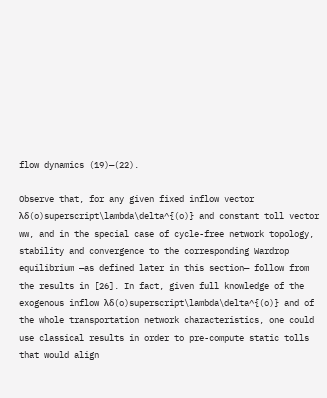flow dynamics (19)—(22).

Observe that, for any given fixed inflow vector λδ(o)superscript\lambda\delta^{(o)} and constant toll vector ww, and in the special case of cycle-free network topology, stability and convergence to the corresponding Wardrop equilibrium —as defined later in this section— follow from the results in [26]. In fact, given full knowledge of the exogenous inflow λδ(o)superscript\lambda\delta^{(o)} and of the whole transportation network characteristics, one could use classical results in order to pre-compute static tolls that would align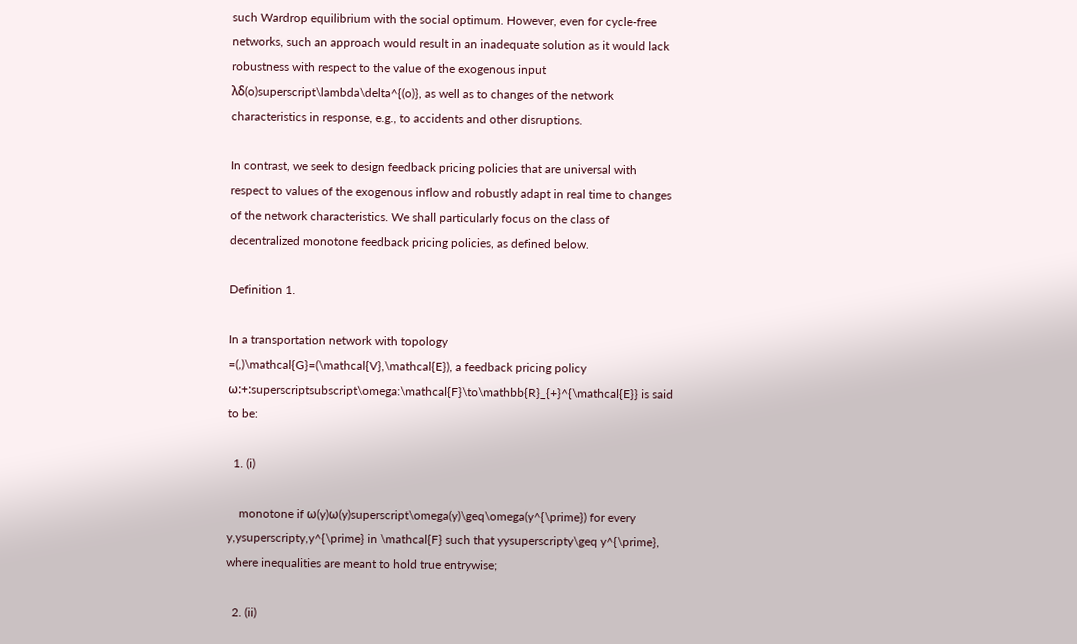such Wardrop equilibrium with the social optimum. However, even for cycle-free networks, such an approach would result in an inadequate solution as it would lack robustness with respect to the value of the exogenous input λδ(o)superscript\lambda\delta^{(o)}, as well as to changes of the network characteristics in response, e.g., to accidents and other disruptions.

In contrast, we seek to design feedback pricing policies that are universal with respect to values of the exogenous inflow and robustly adapt in real time to changes of the network characteristics. We shall particularly focus on the class of decentralized monotone feedback pricing policies, as defined below.

Definition 1.

In a transportation network with topology =(,)\mathcal{G}=(\mathcal{V},\mathcal{E}), a feedback pricing policy ω:+:superscriptsubscript\omega:\mathcal{F}\to\mathbb{R}_{+}^{\mathcal{E}} is said to be:

  1. (i)

    monotone if ω(y)ω(y)superscript\omega(y)\geq\omega(y^{\prime}) for every y,ysuperscripty,y^{\prime} in \mathcal{F} such that yysuperscripty\geq y^{\prime}, where inequalities are meant to hold true entrywise;

  2. (ii)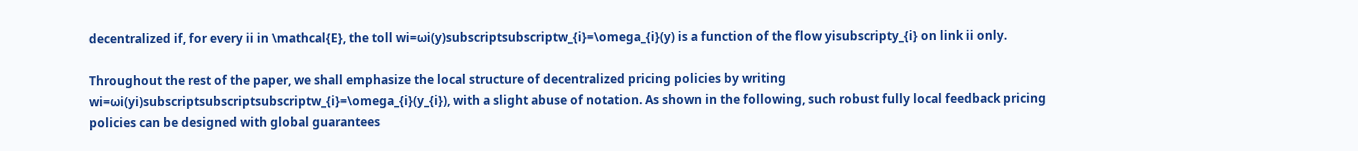decentralized if, for every ii in \mathcal{E}, the toll wi=ωi(y)subscriptsubscriptw_{i}=\omega_{i}(y) is a function of the flow yisubscripty_{i} on link ii only.

Throughout the rest of the paper, we shall emphasize the local structure of decentralized pricing policies by writing wi=ωi(yi)subscriptsubscriptsubscriptw_{i}=\omega_{i}(y_{i}), with a slight abuse of notation. As shown in the following, such robust fully local feedback pricing policies can be designed with global guarantees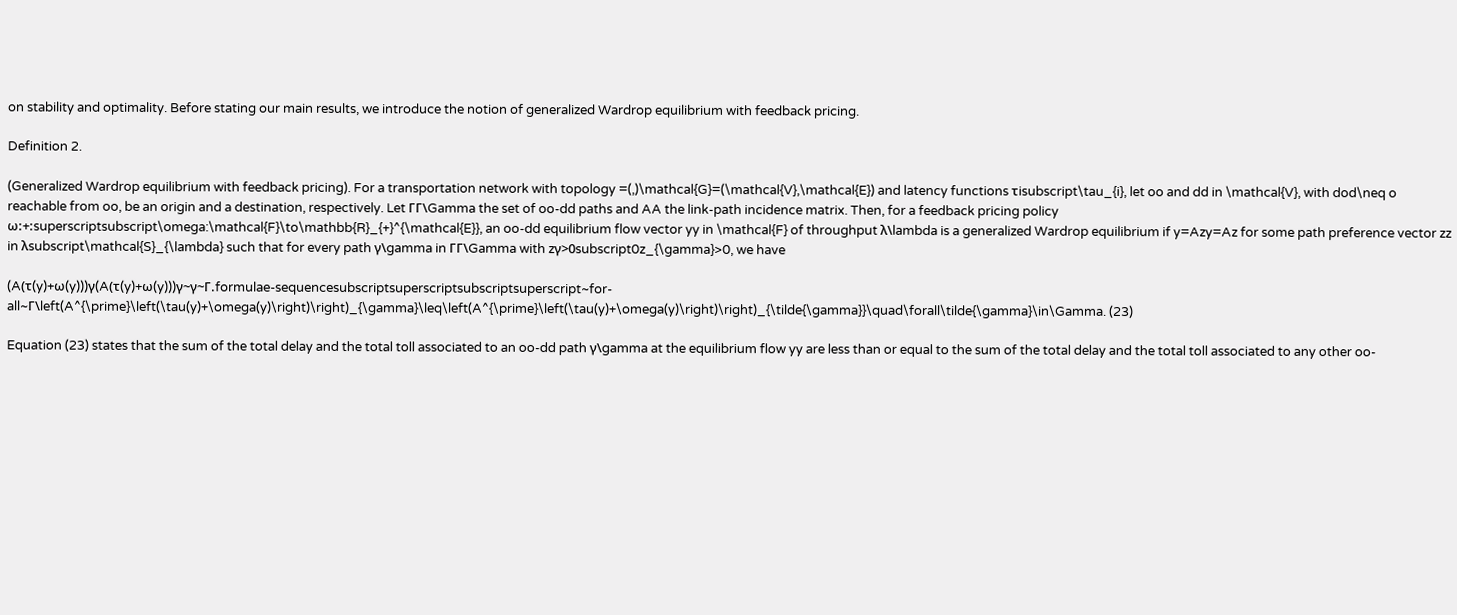on stability and optimality. Before stating our main results, we introduce the notion of generalized Wardrop equilibrium with feedback pricing.

Definition 2.

(Generalized Wardrop equilibrium with feedback pricing). For a transportation network with topology =(,)\mathcal{G}=(\mathcal{V},\mathcal{E}) and latency functions τisubscript\tau_{i}, let oo and dd in \mathcal{V}, with dod\neq o reachable from oo, be an origin and a destination, respectively. Let ΓΓ\Gamma the set of oo-dd paths and AA the link-path incidence matrix. Then, for a feedback pricing policy ω:+:superscriptsubscript\omega:\mathcal{F}\to\mathbb{R}_{+}^{\mathcal{E}}, an oo-dd equilibrium flow vector yy in \mathcal{F} of throughput λ\lambda is a generalized Wardrop equilibrium if y=Azy=Az for some path preference vector zz in λsubscript\mathcal{S}_{\lambda} such that for every path γ\gamma in ΓΓ\Gamma with zγ>0subscript0z_{\gamma}>0, we have

(A(τ(y)+ω(y)))γ(A(τ(y)+ω(y)))γ~γ~Γ.formulae-sequencesubscriptsuperscriptsubscriptsuperscript~for-all~Γ\left(A^{\prime}\left(\tau(y)+\omega(y)\right)\right)_{\gamma}\leq\left(A^{\prime}\left(\tau(y)+\omega(y)\right)\right)_{\tilde{\gamma}}\quad\forall\tilde{\gamma}\in\Gamma. (23)

Equation (23) states that the sum of the total delay and the total toll associated to an oo-dd path γ\gamma at the equilibrium flow yy are less than or equal to the sum of the total delay and the total toll associated to any other oo-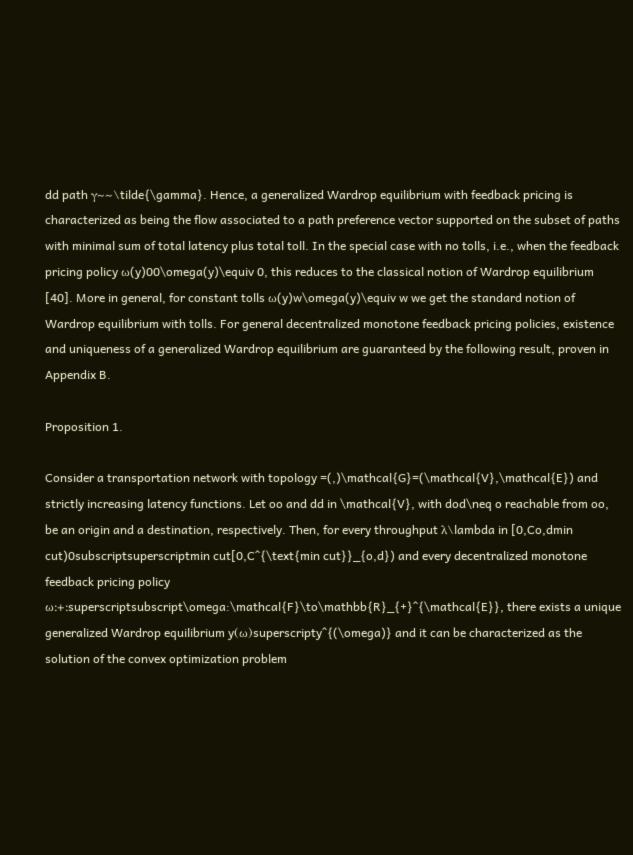dd path γ~~\tilde{\gamma}. Hence, a generalized Wardrop equilibrium with feedback pricing is characterized as being the flow associated to a path preference vector supported on the subset of paths with minimal sum of total latency plus total toll. In the special case with no tolls, i.e., when the feedback pricing policy ω(y)00\omega(y)\equiv 0, this reduces to the classical notion of Wardrop equilibrium [40]. More in general, for constant tolls ω(y)w\omega(y)\equiv w we get the standard notion of Wardrop equilibrium with tolls. For general decentralized monotone feedback pricing policies, existence and uniqueness of a generalized Wardrop equilibrium are guaranteed by the following result, proven in Appendix B.

Proposition 1.

Consider a transportation network with topology =(,)\mathcal{G}=(\mathcal{V},\mathcal{E}) and strictly increasing latency functions. Let oo and dd in \mathcal{V}, with dod\neq o reachable from oo, be an origin and a destination, respectively. Then, for every throughput λ\lambda in [0,Co,dmin cut)0subscriptsuperscriptmin cut[0,C^{\text{min cut}}_{o,d}) and every decentralized monotone feedback pricing policy ω:+:superscriptsubscript\omega:\mathcal{F}\to\mathbb{R}_{+}^{\mathcal{E}}, there exists a unique generalized Wardrop equilibrium y(ω)superscripty^{(\omega)} and it can be characterized as the solution of the convex optimization problem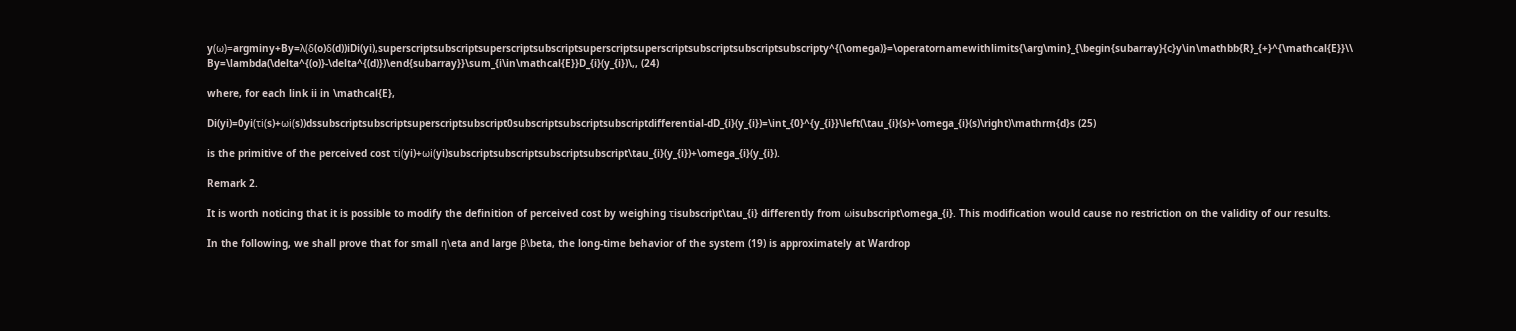y(ω)=argminy+By=λ(δ(o)δ(d))iDi(yi),superscriptsubscriptsuperscriptsubscriptsuperscriptsuperscriptsubscriptsubscriptsubscripty^{(\omega)}=\operatornamewithlimits{\arg\min}_{\begin{subarray}{c}y\in\mathbb{R}_{+}^{\mathcal{E}}\\ By=\lambda(\delta^{(o)}-\delta^{(d)})\end{subarray}}\sum_{i\in\mathcal{E}}D_{i}(y_{i})\,, (24)

where, for each link ii in \mathcal{E},

Di(yi)=0yi(τi(s)+ωi(s))dssubscriptsubscriptsuperscriptsubscript0subscriptsubscriptsubscriptdifferential-dD_{i}(y_{i})=\int_{0}^{y_{i}}\left(\tau_{i}(s)+\omega_{i}(s)\right)\mathrm{d}s (25)

is the primitive of the perceived cost τi(yi)+ωi(yi)subscriptsubscriptsubscriptsubscript\tau_{i}(y_{i})+\omega_{i}(y_{i}).

Remark 2.

It is worth noticing that it is possible to modify the definition of perceived cost by weighing τisubscript\tau_{i} differently from ωisubscript\omega_{i}. This modification would cause no restriction on the validity of our results.

In the following, we shall prove that for small η\eta and large β\beta, the long-time behavior of the system (19) is approximately at Wardrop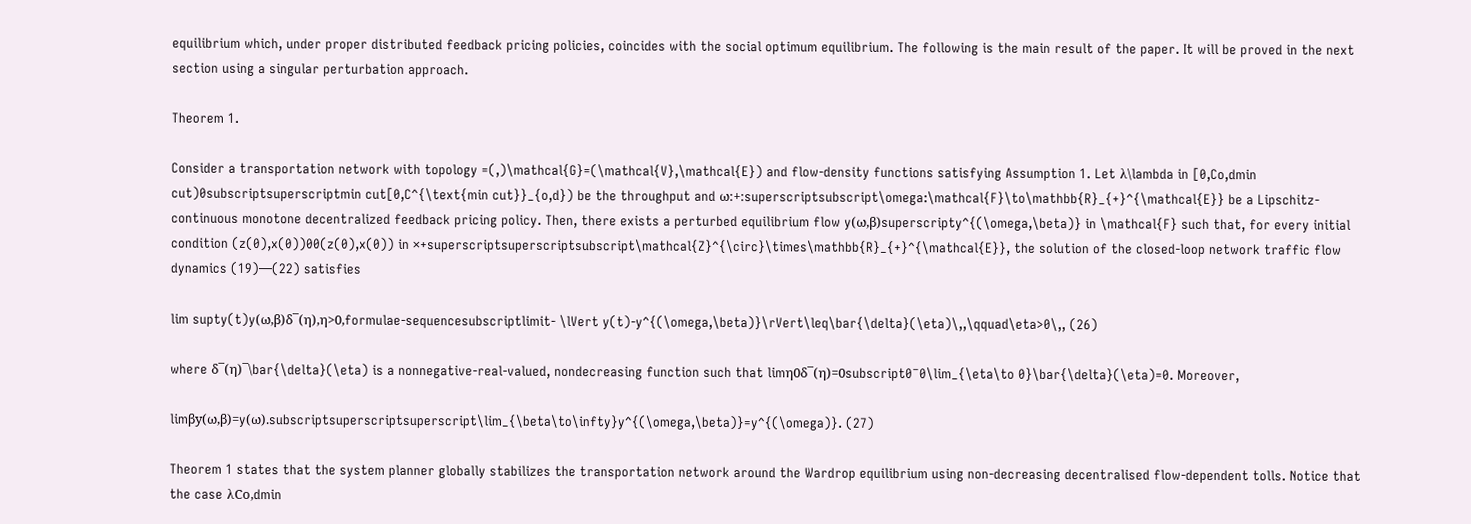equilibrium which, under proper distributed feedback pricing policies, coincides with the social optimum equilibrium. The following is the main result of the paper. It will be proved in the next section using a singular perturbation approach.

Theorem 1.

Consider a transportation network with topology =(,)\mathcal{G}=(\mathcal{V},\mathcal{E}) and flow-density functions satisfying Assumption 1. Let λ\lambda in [0,Co,dmin cut)0subscriptsuperscriptmin cut[0,C^{\text{min cut}}_{o,d}) be the throughput and ω:+:superscriptsubscript\omega:\mathcal{F}\to\mathbb{R}_{+}^{\mathcal{E}} be a Lipschitz-continuous monotone decentralized feedback pricing policy. Then, there exists a perturbed equilibrium flow y(ω,β)superscripty^{(\omega,\beta)} in \mathcal{F} such that, for every initial condition (z(0),x(0))00(z(0),x(0)) in ×+superscriptsuperscriptsubscript\mathcal{Z}^{\circ}\times\mathbb{R}_{+}^{\mathcal{E}}, the solution of the closed-loop network traffic flow dynamics (19)—(22) satisfies

lim supty(t)y(ω,β)δ¯(η),η>0,formulae-sequencesubscriptlimit- \lVert y(t)-y^{(\omega,\beta)}\rVert\leq\bar{\delta}(\eta)\,,\qquad\eta>0\,, (26)

where δ¯(η)¯\bar{\delta}(\eta) is a nonnegative-real-valued, nondecreasing function such that limη0δ¯(η)=0subscript0¯0\lim_{\eta\to 0}\bar{\delta}(\eta)=0. Moreover,

limβy(ω,β)=y(ω).subscriptsuperscriptsuperscript\lim_{\beta\to\infty}y^{(\omega,\beta)}=y^{(\omega)}. (27)

Theorem 1 states that the system planner globally stabilizes the transportation network around the Wardrop equilibrium using non-decreasing decentralised flow-dependent tolls. Notice that the case λCo,dmin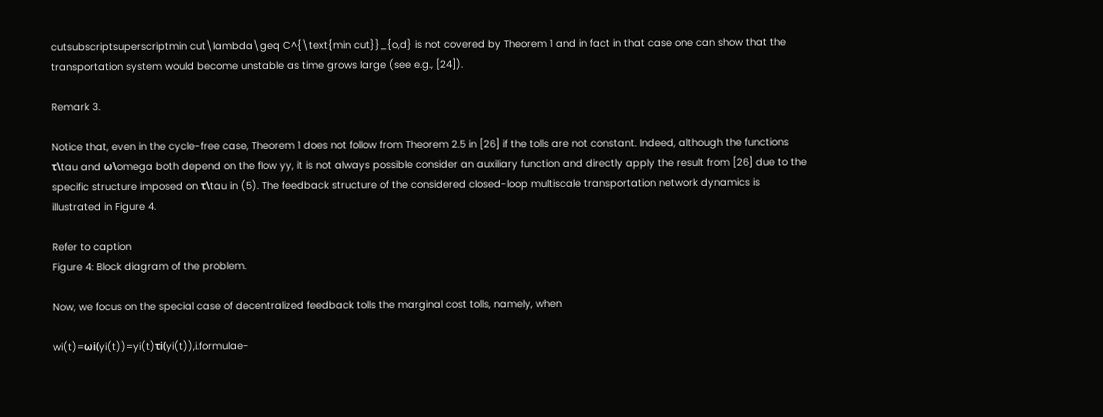cutsubscriptsuperscriptmin cut\lambda\geq C^{\text{min cut}}_{o,d} is not covered by Theorem 1 and in fact in that case one can show that the transportation system would become unstable as time grows large (see e.g., [24]).

Remark 3.

Notice that, even in the cycle-free case, Theorem 1 does not follow from Theorem 2.5 in [26] if the tolls are not constant. Indeed, although the functions τ\tau and ω\omega both depend on the flow yy, it is not always possible consider an auxiliary function and directly apply the result from [26] due to the specific structure imposed on τ\tau in (5). The feedback structure of the considered closed-loop multiscale transportation network dynamics is illustrated in Figure 4.

Refer to caption
Figure 4: Block diagram of the problem.

Now, we focus on the special case of decentralized feedback tolls the marginal cost tolls, namely, when

wi(t)=ωi(yi(t))=yi(t)τi(yi(t)),i.formulae-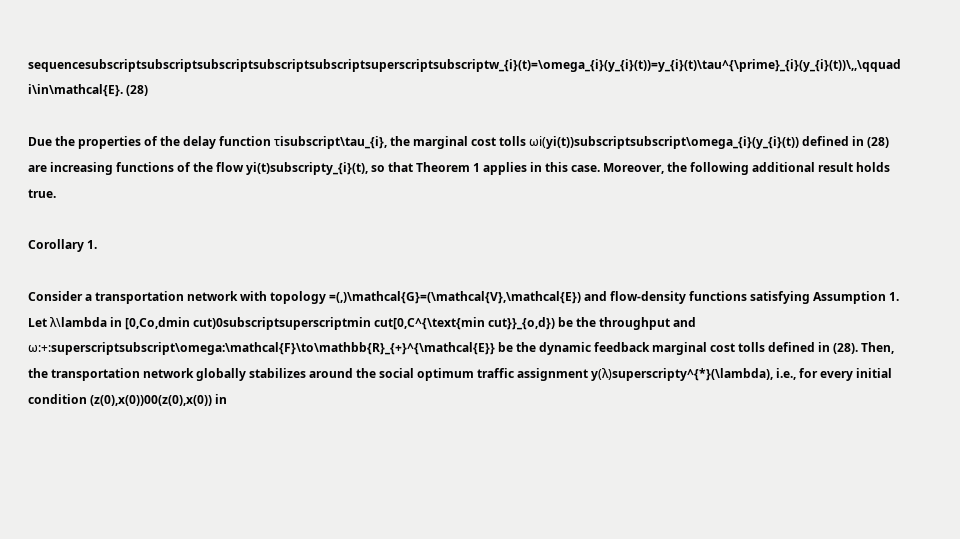sequencesubscriptsubscriptsubscriptsubscriptsubscriptsuperscriptsubscriptw_{i}(t)=\omega_{i}(y_{i}(t))=y_{i}(t)\tau^{\prime}_{i}(y_{i}(t))\,,\qquad i\in\mathcal{E}. (28)

Due the properties of the delay function τisubscript\tau_{i}, the marginal cost tolls ωi(yi(t))subscriptsubscript\omega_{i}(y_{i}(t)) defined in (28) are increasing functions of the flow yi(t)subscripty_{i}(t), so that Theorem 1 applies in this case. Moreover, the following additional result holds true.

Corollary 1.

Consider a transportation network with topology =(,)\mathcal{G}=(\mathcal{V},\mathcal{E}) and flow-density functions satisfying Assumption 1. Let λ\lambda in [0,Co,dmin cut)0subscriptsuperscriptmin cut[0,C^{\text{min cut}}_{o,d}) be the throughput and ω:+:superscriptsubscript\omega:\mathcal{F}\to\mathbb{R}_{+}^{\mathcal{E}} be the dynamic feedback marginal cost tolls defined in (28). Then, the transportation network globally stabilizes around the social optimum traffic assignment y(λ)superscripty^{*}(\lambda), i.e., for every initial condition (z(0),x(0))00(z(0),x(0)) in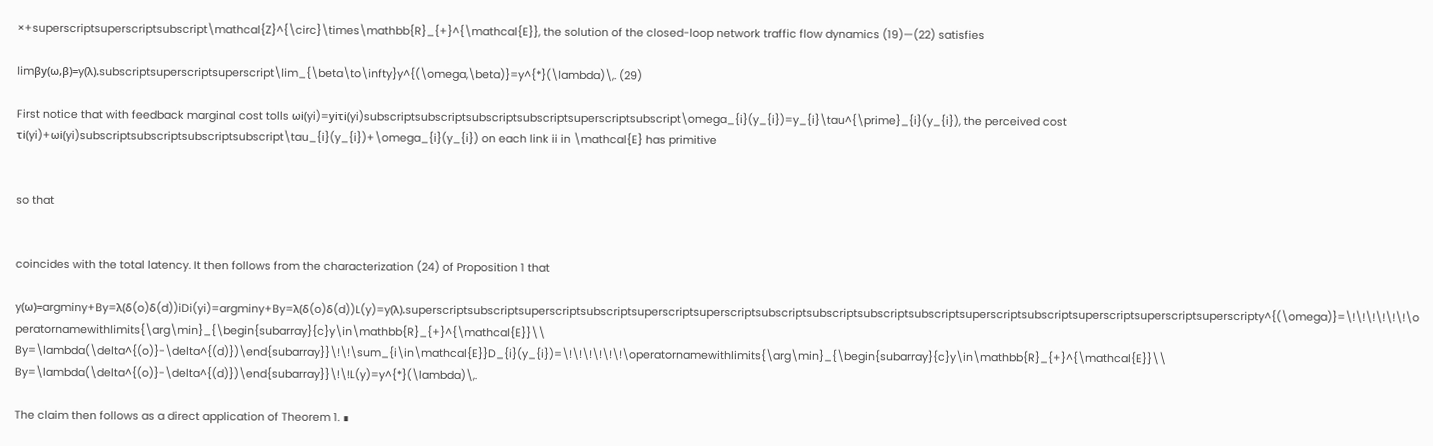×+superscriptsuperscriptsubscript\mathcal{Z}^{\circ}\times\mathbb{R}_{+}^{\mathcal{E}}, the solution of the closed-loop network traffic flow dynamics (19)—(22) satisfies

limβy(ω,β)=y(λ).subscriptsuperscriptsuperscript\lim_{\beta\to\infty}y^{(\omega,\beta)}=y^{*}(\lambda)\,. (29)

First notice that with feedback marginal cost tolls ωi(yi)=yiτi(yi)subscriptsubscriptsubscriptsubscriptsuperscriptsubscript\omega_{i}(y_{i})=y_{i}\tau^{\prime}_{i}(y_{i}), the perceived cost τi(yi)+ωi(yi)subscriptsubscriptsubscriptsubscript\tau_{i}(y_{i})+\omega_{i}(y_{i}) on each link ii in \mathcal{E} has primitive


so that


coincides with the total latency. It then follows from the characterization (24) of Proposition 1 that

y(ω)=argminy+By=λ(δ(o)δ(d))iDi(yi)=argminy+By=λ(δ(o)δ(d))L(y)=y(λ).superscriptsubscriptsuperscriptsubscriptsuperscriptsuperscriptsubscriptsubscriptsubscriptsubscriptsuperscriptsubscriptsuperscriptsuperscriptsuperscripty^{(\omega)}=\!\!\!\!\!\!\operatornamewithlimits{\arg\min}_{\begin{subarray}{c}y\in\mathbb{R}_{+}^{\mathcal{E}}\\ By=\lambda(\delta^{(o)}-\delta^{(d)})\end{subarray}}\!\!\sum_{i\in\mathcal{E}}D_{i}(y_{i})=\!\!\!\!\!\!\operatornamewithlimits{\arg\min}_{\begin{subarray}{c}y\in\mathbb{R}_{+}^{\mathcal{E}}\\ By=\lambda(\delta^{(o)}-\delta^{(d)})\end{subarray}}\!\!L(y)=y^{*}(\lambda)\,.

The claim then follows as a direct application of Theorem 1. ∎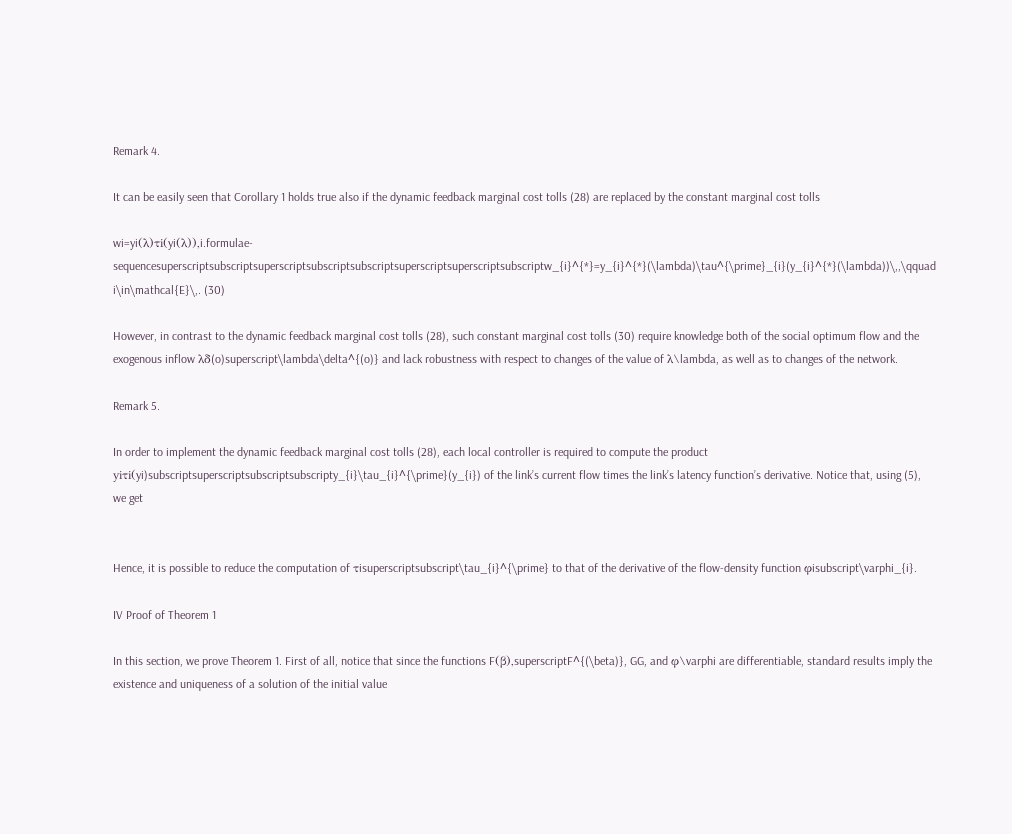Remark 4.

It can be easily seen that Corollary 1 holds true also if the dynamic feedback marginal cost tolls (28) are replaced by the constant marginal cost tolls

wi=yi(λ)τi(yi(λ)),i.formulae-sequencesuperscriptsubscriptsuperscriptsubscriptsubscriptsuperscriptsuperscriptsubscriptw_{i}^{*}=y_{i}^{*}(\lambda)\tau^{\prime}_{i}(y_{i}^{*}(\lambda))\,,\qquad i\in\mathcal{E}\,. (30)

However, in contrast to the dynamic feedback marginal cost tolls (28), such constant marginal cost tolls (30) require knowledge both of the social optimum flow and the exogenous inflow λδ(o)superscript\lambda\delta^{(o)} and lack robustness with respect to changes of the value of λ\lambda, as well as to changes of the network.

Remark 5.

In order to implement the dynamic feedback marginal cost tolls (28), each local controller is required to compute the product yiτi(yi)subscriptsuperscriptsubscriptsubscripty_{i}\tau_{i}^{\prime}(y_{i}) of the link’s current flow times the link’s latency function’s derivative. Notice that, using (5), we get


Hence, it is possible to reduce the computation of τisuperscriptsubscript\tau_{i}^{\prime} to that of the derivative of the flow-density function φisubscript\varphi_{i}.

IV Proof of Theorem 1

In this section, we prove Theorem 1. First of all, notice that since the functions F(β),superscriptF^{(\beta)}, GG, and φ\varphi are differentiable, standard results imply the existence and uniqueness of a solution of the initial value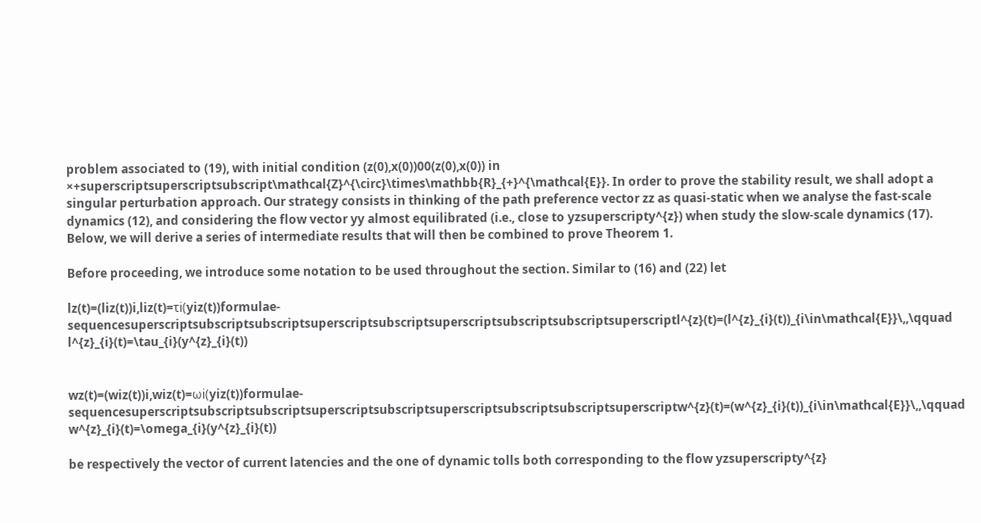problem associated to (19), with initial condition (z(0),x(0))00(z(0),x(0)) in ×+superscriptsuperscriptsubscript\mathcal{Z}^{\circ}\times\mathbb{R}_{+}^{\mathcal{E}}. In order to prove the stability result, we shall adopt a singular perturbation approach. Our strategy consists in thinking of the path preference vector zz as quasi-static when we analyse the fast-scale dynamics (12), and considering the flow vector yy almost equilibrated (i.e., close to yzsuperscripty^{z}) when study the slow-scale dynamics (17). Below, we will derive a series of intermediate results that will then be combined to prove Theorem 1.

Before proceeding, we introduce some notation to be used throughout the section. Similar to (16) and (22) let

lz(t)=(liz(t))i,liz(t)=τi(yiz(t))formulae-sequencesuperscriptsubscriptsubscriptsuperscriptsubscriptsuperscriptsubscriptsubscriptsuperscriptl^{z}(t)=(l^{z}_{i}(t))_{i\in\mathcal{E}}\,,\qquad l^{z}_{i}(t)=\tau_{i}(y^{z}_{i}(t))


wz(t)=(wiz(t))i,wiz(t)=ωi(yiz(t))formulae-sequencesuperscriptsubscriptsubscriptsuperscriptsubscriptsuperscriptsubscriptsubscriptsuperscriptw^{z}(t)=(w^{z}_{i}(t))_{i\in\mathcal{E}}\,,\qquad w^{z}_{i}(t)=\omega_{i}(y^{z}_{i}(t))

be respectively the vector of current latencies and the one of dynamic tolls both corresponding to the flow yzsuperscripty^{z}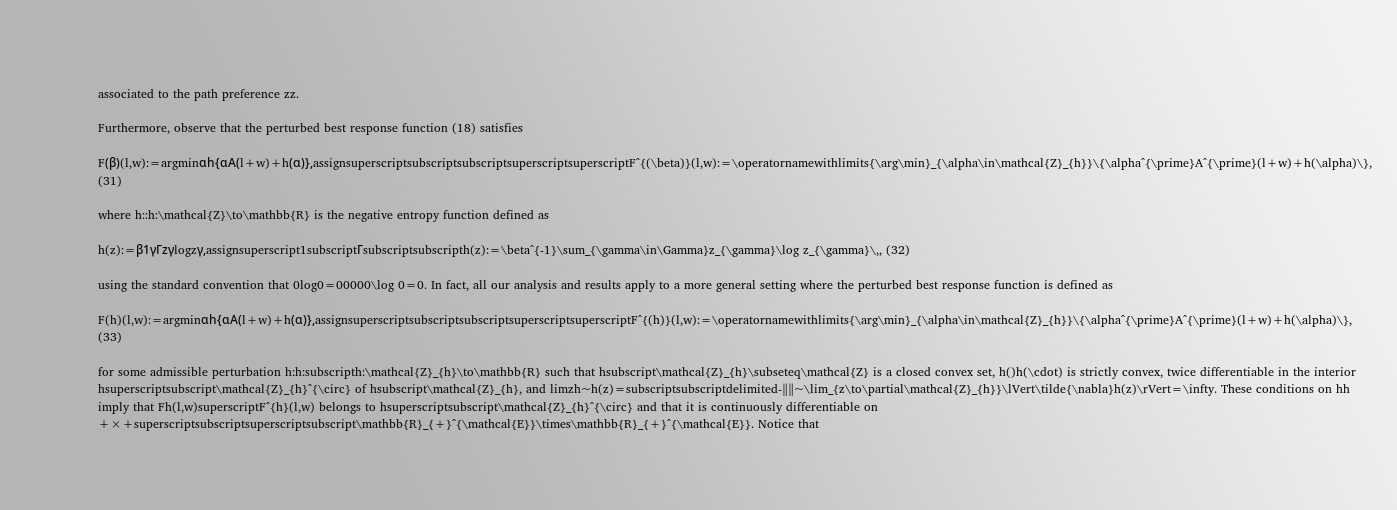associated to the path preference zz.

Furthermore, observe that the perturbed best response function (18) satisfies

F(β)(l,w):=argminαh{αA(l+w)+h(α)},assignsuperscriptsubscriptsubscriptsuperscriptsuperscriptF^{(\beta)}(l,w):=\operatornamewithlimits{\arg\min}_{\alpha\in\mathcal{Z}_{h}}\{\alpha^{\prime}A^{\prime}(l+w)+h(\alpha)\}, (31)

where h::h:\mathcal{Z}\to\mathbb{R} is the negative entropy function defined as

h(z):=β1γΓzγlogzγ,assignsuperscript1subscriptΓsubscriptsubscripth(z):=\beta^{-1}\sum_{\gamma\in\Gamma}z_{\gamma}\log z_{\gamma}\,, (32)

using the standard convention that 0log0=00000\log 0=0. In fact, all our analysis and results apply to a more general setting where the perturbed best response function is defined as

F(h)(l,w):=argminαh{αA(l+w)+h(α)},assignsuperscriptsubscriptsubscriptsuperscriptsuperscriptF^{(h)}(l,w):=\operatornamewithlimits{\arg\min}_{\alpha\in\mathcal{Z}_{h}}\{\alpha^{\prime}A^{\prime}(l+w)+h(\alpha)\}, (33)

for some admissible perturbation h:h:subscripth:\mathcal{Z}_{h}\to\mathbb{R} such that hsubscript\mathcal{Z}_{h}\subseteq\mathcal{Z} is a closed convex set, h()h(\cdot) is strictly convex, twice differentiable in the interior hsuperscriptsubscript\mathcal{Z}_{h}^{\circ} of hsubscript\mathcal{Z}_{h}, and limzh~h(z)=subscriptsubscriptdelimited-∥∥~\lim_{z\to\partial\mathcal{Z}_{h}}\lVert\tilde{\nabla}h(z)\rVert=\infty. These conditions on hh imply that Fh(l,w)superscriptF^{h}(l,w) belongs to hsuperscriptsubscript\mathcal{Z}_{h}^{\circ} and that it is continuously differentiable on +×+superscriptsubscriptsuperscriptsubscript\mathbb{R}_{+}^{\mathcal{E}}\times\mathbb{R}_{+}^{\mathcal{E}}. Notice that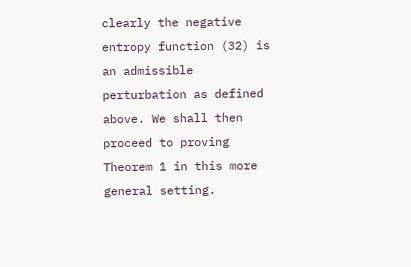clearly the negative entropy function (32) is an admissible perturbation as defined above. We shall then proceed to proving Theorem 1 in this more general setting.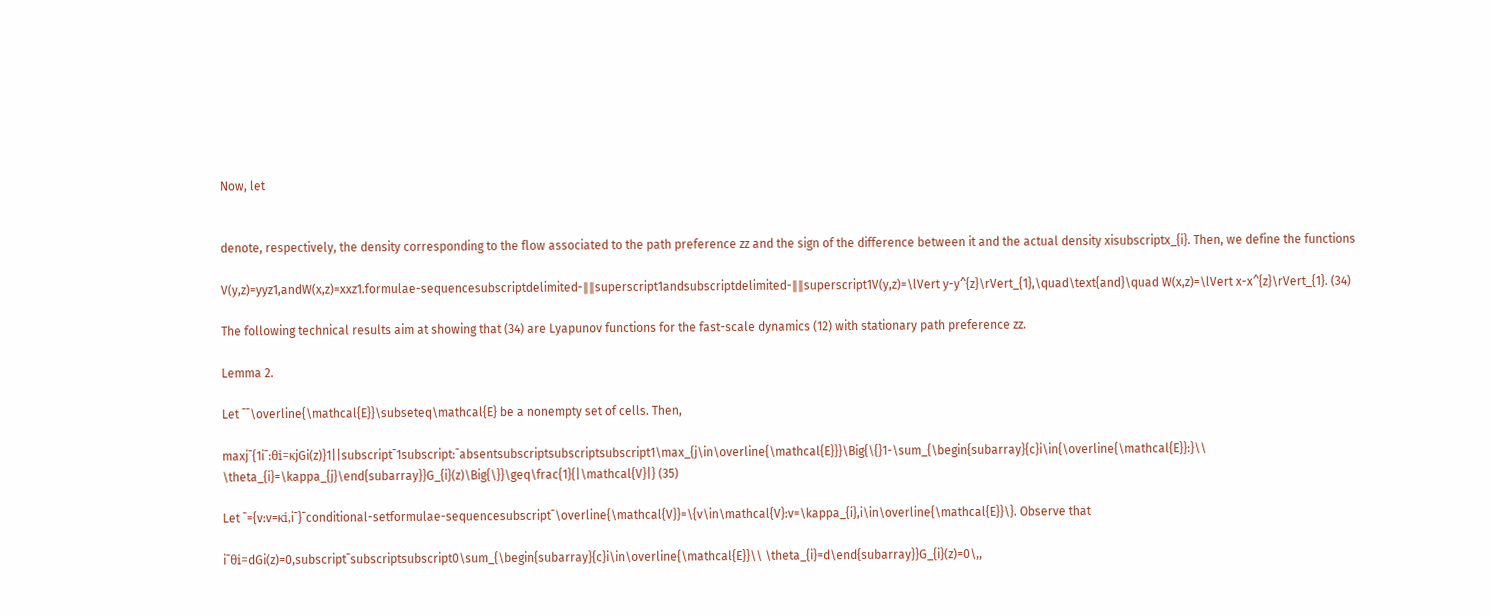Now, let


denote, respectively, the density corresponding to the flow associated to the path preference zz and the sign of the difference between it and the actual density xisubscriptx_{i}. Then, we define the functions

V(y,z)=yyz1,andW(x,z)=xxz1.formulae-sequencesubscriptdelimited-∥∥superscript1andsubscriptdelimited-∥∥superscript1V(y,z)=\lVert y-y^{z}\rVert_{1},\quad\text{and}\quad W(x,z)=\lVert x-x^{z}\rVert_{1}. (34)

The following technical results aim at showing that (34) are Lyapunov functions for the fast-scale dynamics (12) with stationary path preference zz.

Lemma 2.

Let ¯¯\overline{\mathcal{E}}\subseteq\mathcal{E} be a nonempty set of cells. Then,

maxj¯{1i¯:θi=κjGi(z)}1||subscript¯1subscript:¯absentsubscriptsubscriptsubscript1\max_{j\in\overline{\mathcal{E}}}\Big{\{}1-\sum_{\begin{subarray}{c}i\in{\overline{\mathcal{E}}:}\\ \theta_{i}=\kappa_{j}\end{subarray}}G_{i}(z)\Big{\}}\geq\frac{1}{|\mathcal{V}|} (35)

Let ¯={v:v=κi,i¯}¯conditional-setformulae-sequencesubscript¯\overline{\mathcal{V}}=\{v\in\mathcal{V}:v=\kappa_{i},i\in\overline{\mathcal{E}}\}. Observe that

i¯θi=dGi(z)=0,subscript¯subscriptsubscript0\sum_{\begin{subarray}{c}i\in\overline{\mathcal{E}}\\ \theta_{i}=d\end{subarray}}G_{i}(z)=0\,,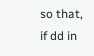so that, if dd in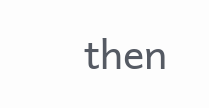then